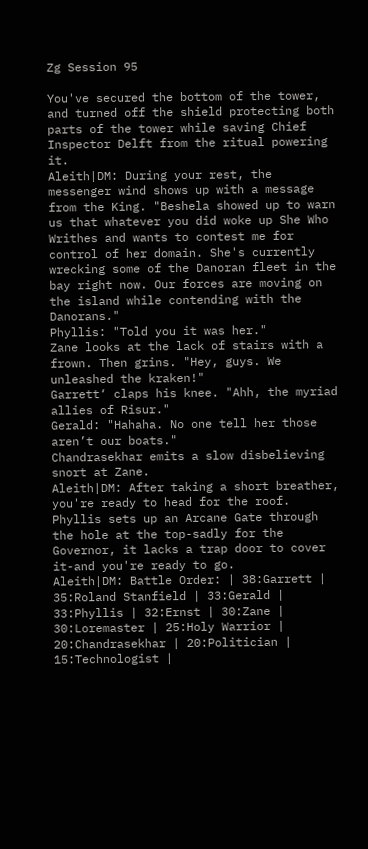Zg Session 95

You've secured the bottom of the tower, and turned off the shield protecting both parts of the tower while saving Chief Inspector Delft from the ritual powering it.
Aleith|DM: During your rest, the messenger wind shows up with a message from the King. "Beshela showed up to warn us that whatever you did woke up She Who Writhes and wants to contest me for control of her domain. She's currently wrecking some of the Danoran fleet in the bay right now. Our forces are moving on the island while contending with the Danorans."
Phyllis: "Told you it was her."
Zane looks at the lack of stairs with a frown. Then grins. "Hey, guys. We unleashed the kraken!"
Garrett‘ claps his knee. "Ahh, the myriad allies of Risur."
Gerald: "Hahaha. No one tell her those aren’t our boats."
Chandrasekhar emits a slow disbelieving snort at Zane.
Aleith|DM: After taking a short breather, you're ready to head for the roof. Phyllis sets up an Arcane Gate through the hole at the top-sadly for the Governor, it lacks a trap door to cover it-and you're ready to go.
Aleith|DM: Battle Order: | 38:Garrett | 35:Roland Stanfield | 33:Gerald | 33:Phyllis | 32:Ernst | 30:Zane | 30:Loremaster | 25:Holy Warrior | 20:Chandrasekhar | 20:Politician | 15:Technologist |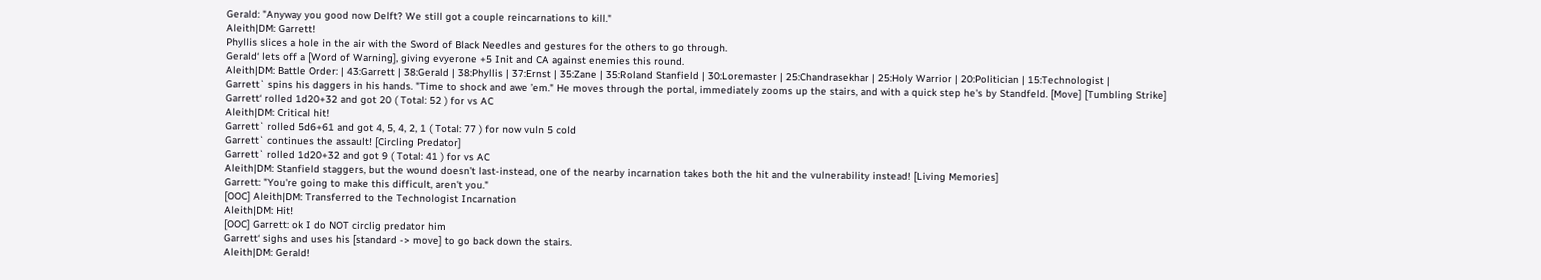Gerald: "Anyway you good now Delft? We still got a couple reincarnations to kill."
Aleith|DM: Garrett!
Phyllis slices a hole in the air with the Sword of Black Needles and gestures for the others to go through.
Gerald‘ lets off a [Word of Warning], giving evyerone +5 Init and CA against enemies this round.
Aleith|DM: Battle Order: | 43:Garrett | 38:Gerald | 38:Phyllis | 37:Ernst | 35:Zane | 35:Roland Stanfield | 30:Loremaster | 25:Chandrasekhar | 25:Holy Warrior | 20:Politician | 15:Technologist |
Garrett` spins his daggers in his hands. "Time to shock and awe ’em." He moves through the portal, immediately zooms up the stairs, and with a quick step he's by Standfeld. [Move] [Tumbling Strike]
Garrett‘ rolled 1d20+32 and got 20 ( Total: 52 ) for vs AC
Aleith|DM: Critical hit!
Garrett` rolled 5d6+61 and got 4, 5, 4, 2, 1 ( Total: 77 ) for now vuln 5 cold
Garrett` continues the assault! [Circling Predator]
Garrett` rolled 1d20+32 and got 9 ( Total: 41 ) for vs AC
Aleith|DM: Stanfield staggers, but the wound doesn’t last-instead, one of the nearby incarnation takes both the hit and the vulnerability instead! [Living Memories]
Garrett: "You're going to make this difficult, aren't you."
[OOC] Aleith|DM: Transferred to the Technologist Incarnation
Aleith|DM: Hit!
[OOC] Garrett: ok I do NOT circlig predator him
Garrett‘ sighs and uses his [standard -> move] to go back down the stairs.
Aleith|DM: Gerald!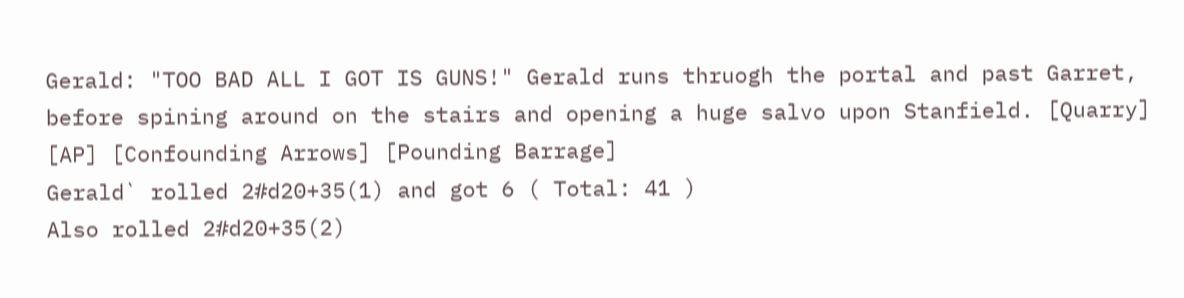Gerald: "TOO BAD ALL I GOT IS GUNS!" Gerald runs thruogh the portal and past Garret, before spining around on the stairs and opening a huge salvo upon Stanfield. [Quarry] [AP] [Confounding Arrows] [Pounding Barrage]
Gerald` rolled 2#d20+35(1) and got 6 ( Total: 41 )
Also rolled 2#d20+35(2)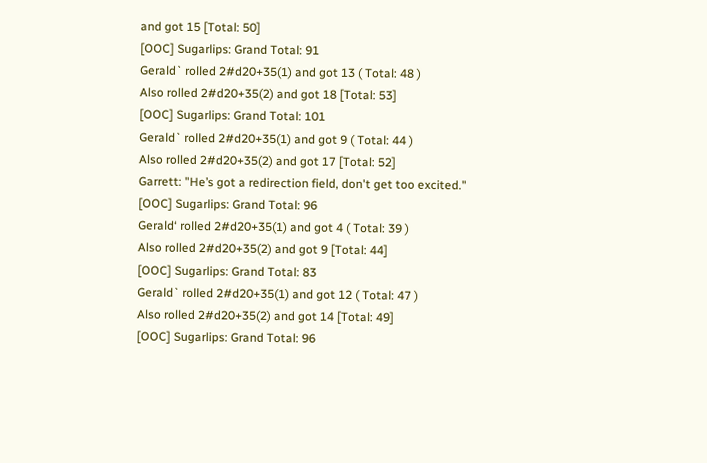and got 15 [Total: 50]
[OOC] Sugarlips: Grand Total: 91
Gerald` rolled 2#d20+35(1) and got 13 ( Total: 48 )
Also rolled 2#d20+35(2) and got 18 [Total: 53]
[OOC] Sugarlips: Grand Total: 101
Gerald` rolled 2#d20+35(1) and got 9 ( Total: 44 )
Also rolled 2#d20+35(2) and got 17 [Total: 52]
Garrett: "He’s got a redirection field, don't get too excited."
[OOC] Sugarlips: Grand Total: 96
Gerald‘ rolled 2#d20+35(1) and got 4 ( Total: 39 )
Also rolled 2#d20+35(2) and got 9 [Total: 44]
[OOC] Sugarlips: Grand Total: 83
Gerald` rolled 2#d20+35(1) and got 12 ( Total: 47 )
Also rolled 2#d20+35(2) and got 14 [Total: 49]
[OOC] Sugarlips: Grand Total: 96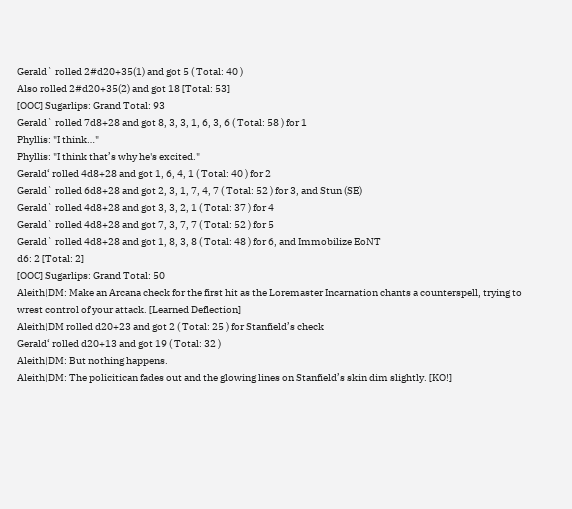Gerald` rolled 2#d20+35(1) and got 5 ( Total: 40 )
Also rolled 2#d20+35(2) and got 18 [Total: 53]
[OOC] Sugarlips: Grand Total: 93
Gerald` rolled 7d8+28 and got 8, 3, 3, 1, 6, 3, 6 ( Total: 58 ) for 1
Phyllis: "I think…"
Phyllis: "I think that’s why he's excited."
Gerald‘ rolled 4d8+28 and got 1, 6, 4, 1 ( Total: 40 ) for 2
Gerald` rolled 6d8+28 and got 2, 3, 1, 7, 4, 7 ( Total: 52 ) for 3, and Stun (SE)
Gerald` rolled 4d8+28 and got 3, 3, 2, 1 ( Total: 37 ) for 4
Gerald` rolled 4d8+28 and got 7, 3, 7, 7 ( Total: 52 ) for 5
Gerald` rolled 4d8+28 and got 1, 8, 3, 8 ( Total: 48 ) for 6, and Immobilize EoNT
d6: 2 [Total: 2]
[OOC] Sugarlips: Grand Total: 50
Aleith|DM: Make an Arcana check for the first hit as the Loremaster Incarnation chants a counterspell, trying to wrest control of your attack. [Learned Deflection]
Aleith|DM rolled d20+23 and got 2 ( Total: 25 ) for Stanfield’s check
Gerald‘ rolled d20+13 and got 19 ( Total: 32 )
Aleith|DM: But nothing happens.
Aleith|DM: The policitican fades out and the glowing lines on Stanfield’s skin dim slightly. [KO!]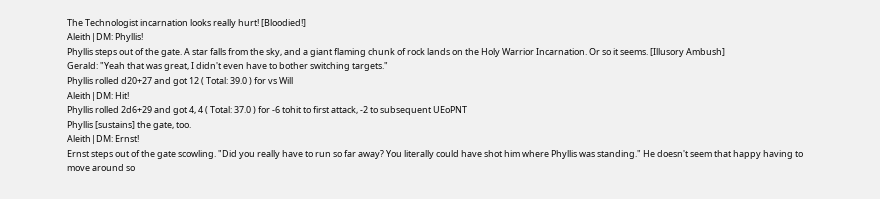The Technologist incarnation looks really hurt! [Bloodied!]
Aleith|DM: Phyllis!
Phyllis steps out of the gate. A star falls from the sky, and a giant flaming chunk of rock lands on the Holy Warrior Incarnation. Or so it seems. [Illusory Ambush]
Gerald: "Yeah that was great, I didn't even have to bother switching targets."
Phyllis rolled d20+27 and got 12 ( Total: 39.0 ) for vs Will
Aleith|DM: Hit!
Phyllis rolled 2d6+29 and got 4, 4 ( Total: 37.0 ) for -6 tohit to first attack, -2 to subsequent UEoPNT
Phyllis [sustains] the gate, too.
Aleith|DM: Ernst!
Ernst steps out of the gate scowling. "Did you really have to run so far away? You literally could have shot him where Phyllis was standing." He doesn't seem that happy having to move around so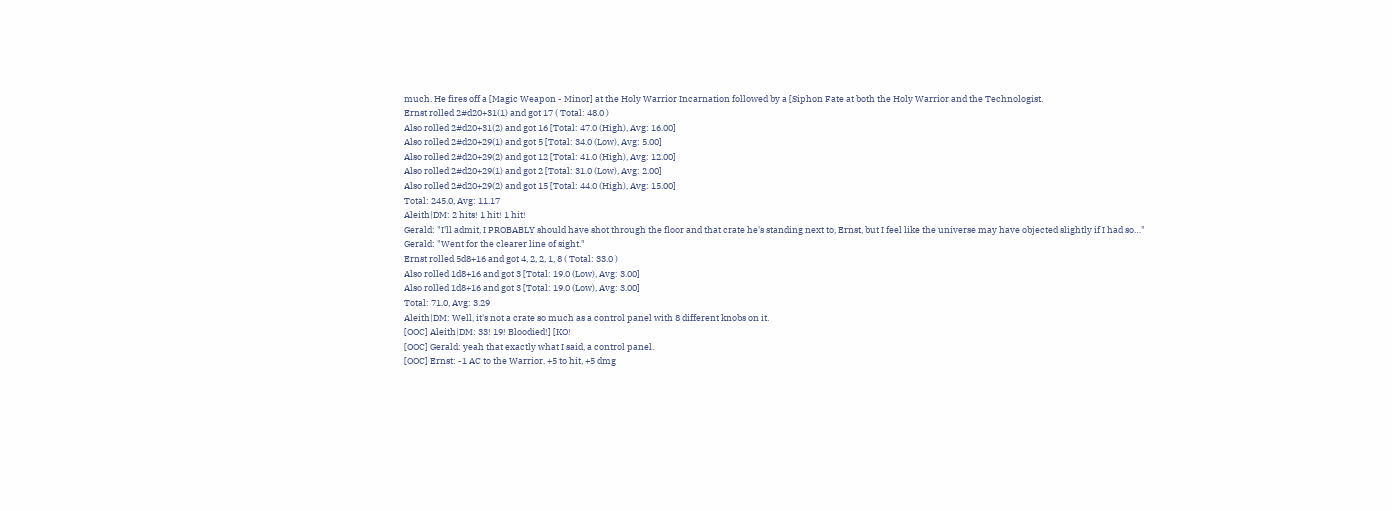much. He fires off a [Magic Weapon - Minor] at the Holy Warrior Incarnation followed by a [Siphon Fate at both the Holy Warrior and the Technologist.
Ernst rolled 2#d20+31(1) and got 17 ( Total: 48.0 )
Also rolled 2#d20+31(2) and got 16 [Total: 47.0 (High), Avg: 16.00]
Also rolled 2#d20+29(1) and got 5 [Total: 34.0 (Low), Avg: 5.00]
Also rolled 2#d20+29(2) and got 12 [Total: 41.0 (High), Avg: 12.00]
Also rolled 2#d20+29(1) and got 2 [Total: 31.0 (Low), Avg: 2.00]
Also rolled 2#d20+29(2) and got 15 [Total: 44.0 (High), Avg: 15.00]
Total: 245.0, Avg: 11.17
Aleith|DM: 2 hits! 1 hit! 1 hit!
Gerald: "I'll admit, I PROBABLY should have shot through the floor and that crate he's standing next to, Ernst, but I feel like the universe may have objected slightly if I had so…"
Gerald: "Went for the clearer line of sight."
Ernst rolled 5d8+16 and got 4, 2, 2, 1, 8 ( Total: 33.0 )
Also rolled 1d8+16 and got 3 [Total: 19.0 (Low), Avg: 3.00]
Also rolled 1d8+16 and got 3 [Total: 19.0 (Low), Avg: 3.00]
Total: 71.0, Avg: 3.29
Aleith|DM: Well, it's not a crate so much as a control panel with 8 different knobs on it.
[OOC] Aleith|DM: 33! 19! Bloodied!] [KO!
[OOC] Gerald: yeah that exactly what I said, a control panel.
[OOC] Ernst: -1 AC to the Warrior. +5 to hit, +5 dmg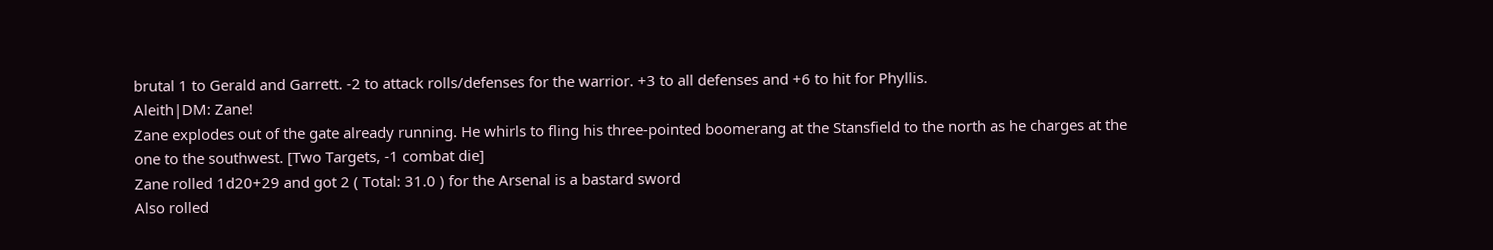brutal 1 to Gerald and Garrett. -2 to attack rolls/defenses for the warrior. +3 to all defenses and +6 to hit for Phyllis.
Aleith|DM: Zane!
Zane explodes out of the gate already running. He whirls to fling his three-pointed boomerang at the Stansfield to the north as he charges at the one to the southwest. [Two Targets, -1 combat die]
Zane rolled 1d20+29 and got 2 ( Total: 31.0 ) for the Arsenal is a bastard sword
Also rolled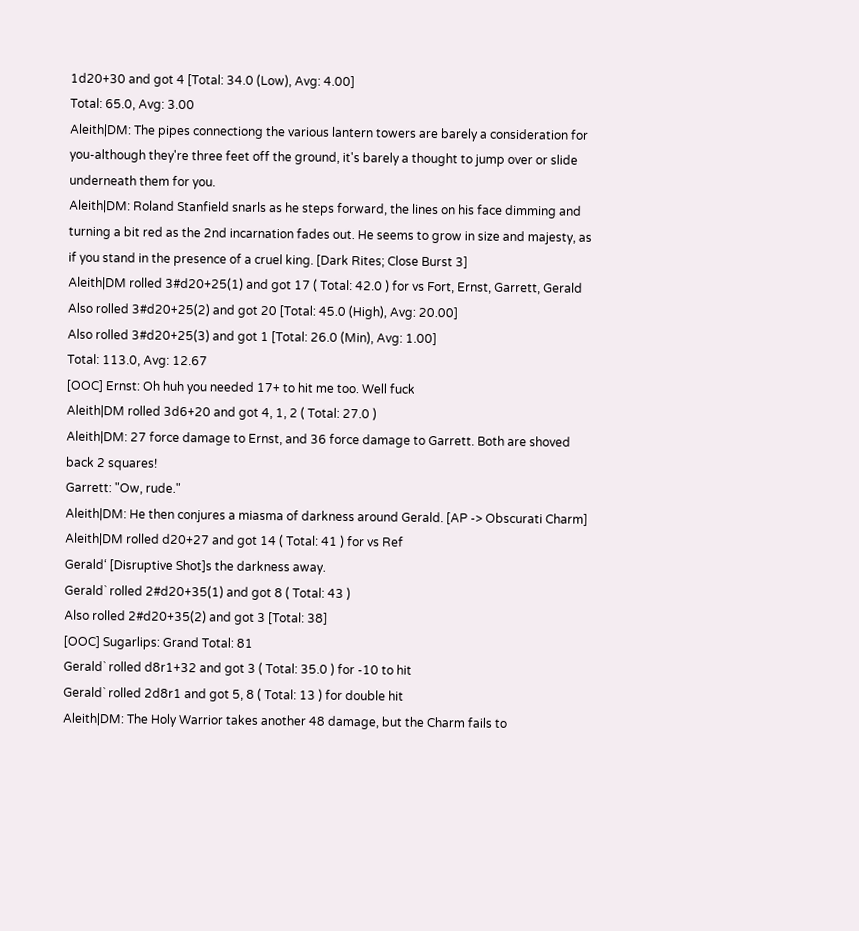1d20+30 and got 4 [Total: 34.0 (Low), Avg: 4.00]
Total: 65.0, Avg: 3.00
Aleith|DM: The pipes connectiong the various lantern towers are barely a consideration for you-although they're three feet off the ground, it's barely a thought to jump over or slide underneath them for you.
Aleith|DM: Roland Stanfield snarls as he steps forward, the lines on his face dimming and turning a bit red as the 2nd incarnation fades out. He seems to grow in size and majesty, as if you stand in the presence of a cruel king. [Dark Rites; Close Burst 3]
Aleith|DM rolled 3#d20+25(1) and got 17 ( Total: 42.0 ) for vs Fort, Ernst, Garrett, Gerald
Also rolled 3#d20+25(2) and got 20 [Total: 45.0 (High), Avg: 20.00]
Also rolled 3#d20+25(3) and got 1 [Total: 26.0 (Min), Avg: 1.00]
Total: 113.0, Avg: 12.67
[OOC] Ernst: Oh huh you needed 17+ to hit me too. Well fuck
Aleith|DM rolled 3d6+20 and got 4, 1, 2 ( Total: 27.0 )
Aleith|DM: 27 force damage to Ernst, and 36 force damage to Garrett. Both are shoved back 2 squares!
Garrett: "Ow, rude."
Aleith|DM: He then conjures a miasma of darkness around Gerald. [AP -> Obscurati Charm]
Aleith|DM rolled d20+27 and got 14 ( Total: 41 ) for vs Ref
Gerald‘ [Disruptive Shot]s the darkness away.
Gerald` rolled 2#d20+35(1) and got 8 ( Total: 43 )
Also rolled 2#d20+35(2) and got 3 [Total: 38]
[OOC] Sugarlips: Grand Total: 81
Gerald` rolled d8r1+32 and got 3 ( Total: 35.0 ) for -10 to hit
Gerald` rolled 2d8r1 and got 5, 8 ( Total: 13 ) for double hit
Aleith|DM: The Holy Warrior takes another 48 damage, but the Charm fails to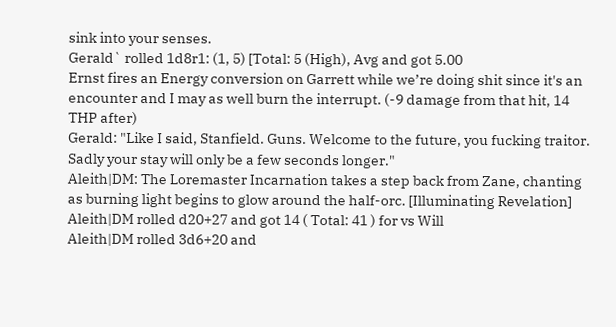sink into your senses.
Gerald` rolled 1d8r1: (1, 5) [Total: 5 (High), Avg and got 5.00
Ernst fires an Energy conversion on Garrett while we’re doing shit since it's an encounter and I may as well burn the interrupt. (-9 damage from that hit, 14 THP after)
Gerald: "Like I said, Stanfield. Guns. Welcome to the future, you fucking traitor. Sadly your stay will only be a few seconds longer."
Aleith|DM: The Loremaster Incarnation takes a step back from Zane, chanting as burning light begins to glow around the half-orc. [Illuminating Revelation]
Aleith|DM rolled d20+27 and got 14 ( Total: 41 ) for vs Will
Aleith|DM rolled 3d6+20 and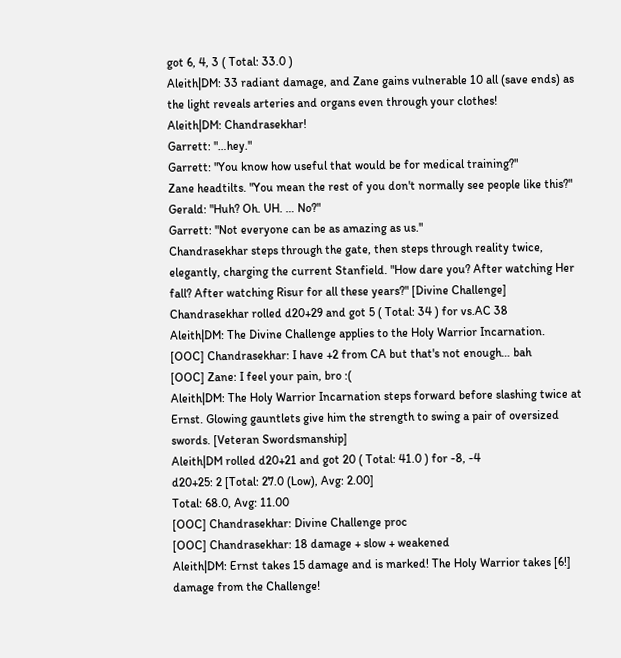got 6, 4, 3 ( Total: 33.0 )
Aleith|DM: 33 radiant damage, and Zane gains vulnerable 10 all (save ends) as the light reveals arteries and organs even through your clothes!
Aleith|DM: Chandrasekhar!
Garrett: "…hey."
Garrett: "You know how useful that would be for medical training?"
Zane headtilts. "You mean the rest of you don't normally see people like this?"
Gerald: "Huh? Oh. UH. … No?"
Garrett: "Not everyone can be as amazing as us."
Chandrasekhar steps through the gate, then steps through reality twice, elegantly, charging the current Stanfield. "How dare you? After watching Her fall? After watching Risur for all these years?" [Divine Challenge]
Chandrasekhar rolled d20+29 and got 5 ( Total: 34 ) for vs.AC 38
Aleith|DM: The Divine Challenge applies to the Holy Warrior Incarnation.
[OOC] Chandrasekhar: I have +2 from CA but that's not enough… bah
[OOC] Zane: I feel your pain, bro :(
Aleith|DM: The Holy Warrior Incarnation steps forward before slashing twice at Ernst. Glowing gauntlets give him the strength to swing a pair of oversized swords. [Veteran Swordsmanship]
Aleith|DM rolled d20+21 and got 20 ( Total: 41.0 ) for -8, -4
d20+25: 2 [Total: 27.0 (Low), Avg: 2.00]
Total: 68.0, Avg: 11.00
[OOC] Chandrasekhar: Divine Challenge proc
[OOC] Chandrasekhar: 18 damage + slow + weakened
Aleith|DM: Ernst takes 15 damage and is marked! The Holy Warrior takes [6!] damage from the Challenge!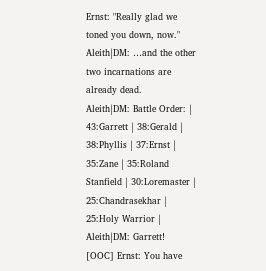Ernst: "Really glad we toned you down, now."
Aleith|DM: …and the other two incarnations are already dead.
Aleith|DM: Battle Order: | 43:Garrett | 38:Gerald | 38:Phyllis | 37:Ernst | 35:Zane | 35:Roland Stanfield | 30:Loremaster | 25:Chandrasekhar | 25:Holy Warrior |
Aleith|DM: Garrett!
[OOC] Ernst: You have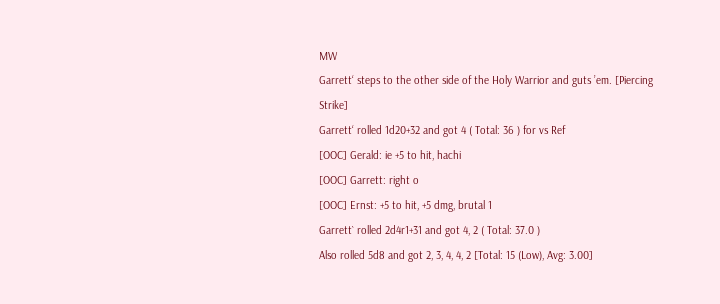MW
Garrett‘ steps to the other side of the Holy Warrior and guts ’em. [Piercing Strike]
Garrett‘ rolled 1d20+32 and got 4 ( Total: 36 ) for vs Ref
[OOC] Gerald: ie +5 to hit, hachi
[OOC] Garrett: right o
[OOC] Ernst: +5 to hit, +5 dmg, brutal 1
Garrett` rolled 2d4r1+31 and got 4, 2 ( Total: 37.0 )
Also rolled 5d8 and got 2, 3, 4, 4, 2 [Total: 15 (Low), Avg: 3.00]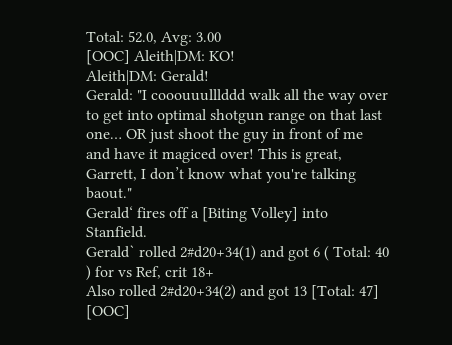Total: 52.0, Avg: 3.00
[OOC] Aleith|DM: KO!
Aleith|DM: Gerald!
Gerald: "I cooouuulllddd walk all the way over to get into optimal shotgun range on that last one… OR just shoot the guy in front of me and have it magiced over! This is great, Garrett, I don’t know what you're talking baout."
Gerald‘ fires off a [Biting Volley] into Stanfield.
Gerald` rolled 2#d20+34(1) and got 6 ( Total: 40 ) for vs Ref, crit 18+
Also rolled 2#d20+34(2) and got 13 [Total: 47]
[OOC]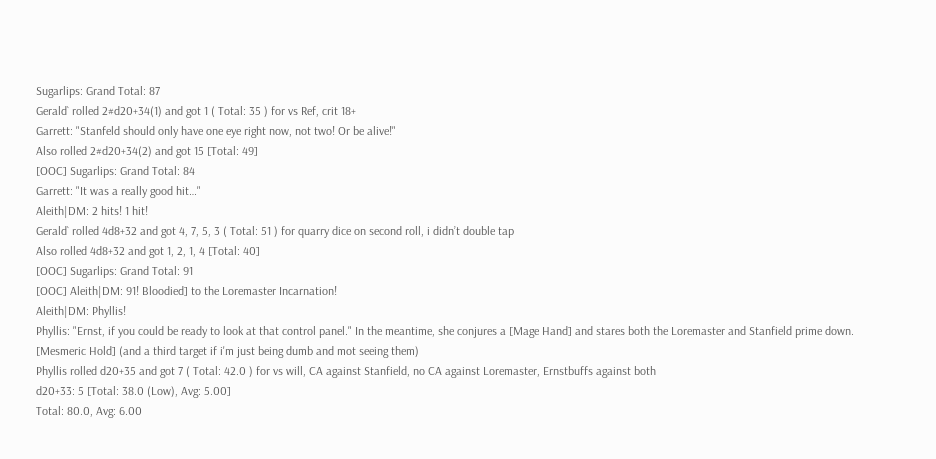Sugarlips: Grand Total: 87
Gerald` rolled 2#d20+34(1) and got 1 ( Total: 35 ) for vs Ref, crit 18+
Garrett: "Stanfeld should only have one eye right now, not two! Or be alive!"
Also rolled 2#d20+34(2) and got 15 [Total: 49]
[OOC] Sugarlips: Grand Total: 84
Garrett: "It was a really good hit…"
Aleith|DM: 2 hits! 1 hit!
Gerald` rolled 4d8+32 and got 4, 7, 5, 3 ( Total: 51 ) for quarry dice on second roll, i didn’t double tap
Also rolled 4d8+32 and got 1, 2, 1, 4 [Total: 40]
[OOC] Sugarlips: Grand Total: 91
[OOC] Aleith|DM: 91! Bloodied] to the Loremaster Incarnation!
Aleith|DM: Phyllis!
Phyllis: "Ernst, if you could be ready to look at that control panel." In the meantime, she conjures a [Mage Hand] and stares both the Loremaster and Stanfield prime down. [Mesmeric Hold] (and a third target if i'm just being dumb and mot seeing them)
Phyllis rolled d20+35 and got 7 ( Total: 42.0 ) for vs will, CA against Stanfield, no CA against Loremaster, Ernstbuffs against both
d20+33: 5 [Total: 38.0 (Low), Avg: 5.00]
Total: 80.0, Avg: 6.00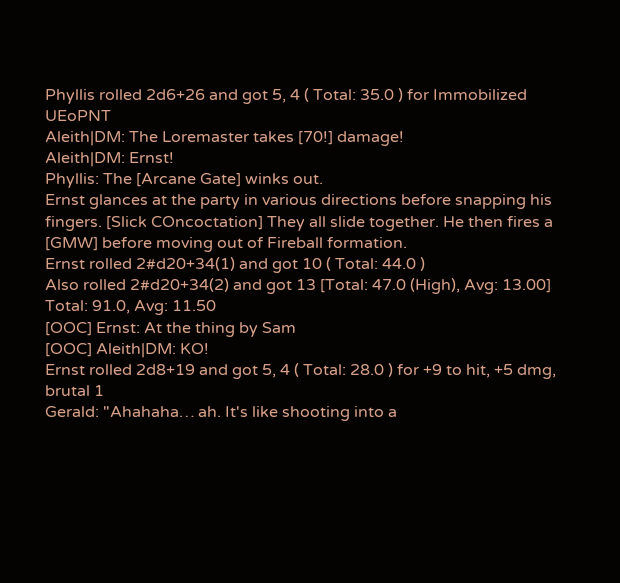Phyllis rolled 2d6+26 and got 5, 4 ( Total: 35.0 ) for Immobilized UEoPNT
Aleith|DM: The Loremaster takes [70!] damage!
Aleith|DM: Ernst!
Phyllis: The [Arcane Gate] winks out.
Ernst glances at the party in various directions before snapping his fingers. [Slick COncoctation] They all slide together. He then fires a [GMW] before moving out of Fireball formation.
Ernst rolled 2#d20+34(1) and got 10 ( Total: 44.0 )
Also rolled 2#d20+34(2) and got 13 [Total: 47.0 (High), Avg: 13.00]
Total: 91.0, Avg: 11.50
[OOC] Ernst: At the thing by Sam
[OOC] Aleith|DM: KO!
Ernst rolled 2d8+19 and got 5, 4 ( Total: 28.0 ) for +9 to hit, +5 dmg, brutal 1
Gerald: "Ahahaha… ah. It's like shooting into a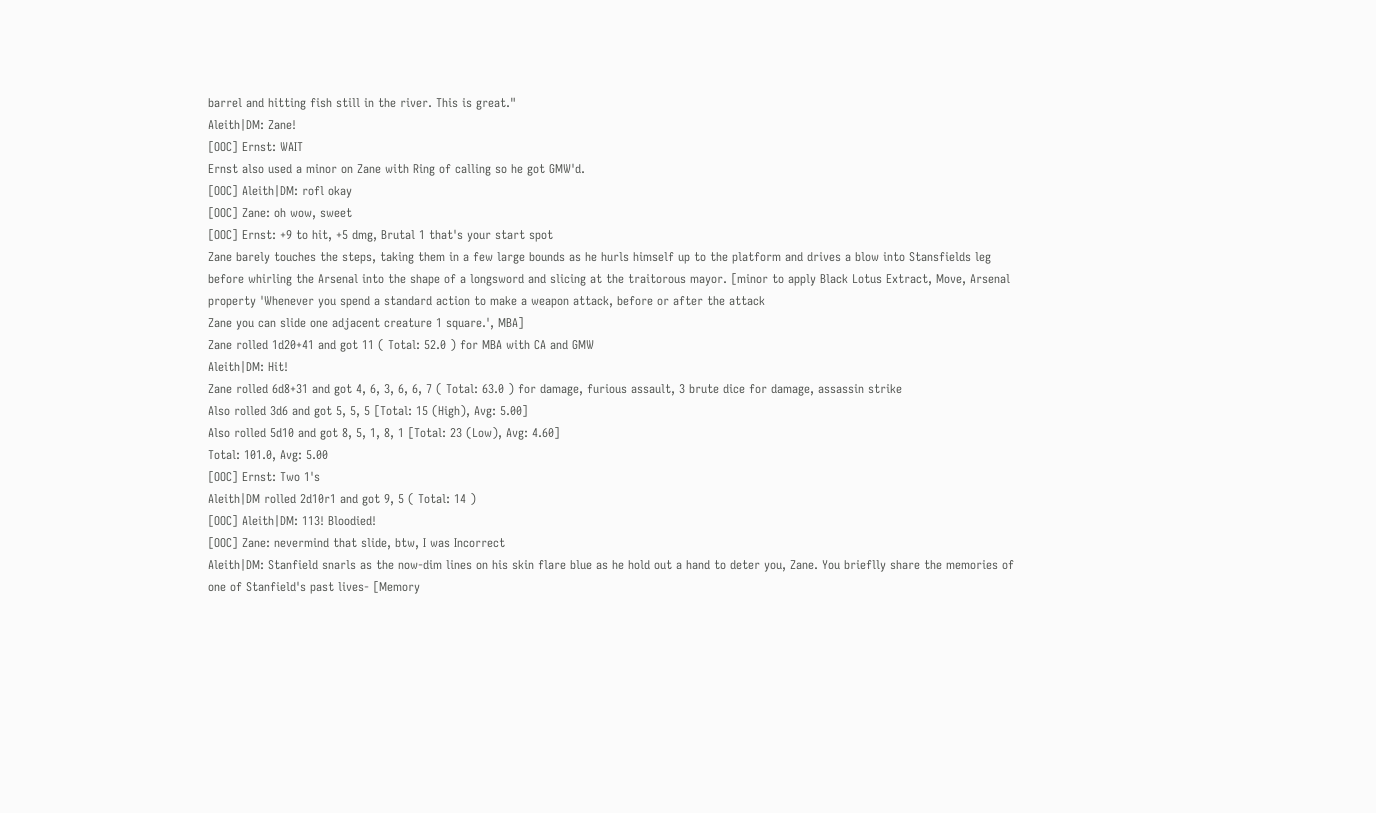barrel and hitting fish still in the river. This is great."
Aleith|DM: Zane!
[OOC] Ernst: WAIT
Ernst also used a minor on Zane with Ring of calling so he got GMW'd.
[OOC] Aleith|DM: rofl okay
[OOC] Zane: oh wow, sweet
[OOC] Ernst: +9 to hit, +5 dmg, Brutal 1 that's your start spot
Zane barely touches the steps, taking them in a few large bounds as he hurls himself up to the platform and drives a blow into Stansfields leg before whirling the Arsenal into the shape of a longsword and slicing at the traitorous mayor. [minor to apply Black Lotus Extract, Move, Arsenal property 'Whenever you spend a standard action to make a weapon attack, before or after the attack
Zane you can slide one adjacent creature 1 square.', MBA]
Zane rolled 1d20+41 and got 11 ( Total: 52.0 ) for MBA with CA and GMW
Aleith|DM: Hit!
Zane rolled 6d8+31 and got 4, 6, 3, 6, 6, 7 ( Total: 63.0 ) for damage, furious assault, 3 brute dice for damage, assassin strike
Also rolled 3d6 and got 5, 5, 5 [Total: 15 (High), Avg: 5.00]
Also rolled 5d10 and got 8, 5, 1, 8, 1 [Total: 23 (Low), Avg: 4.60]
Total: 101.0, Avg: 5.00
[OOC] Ernst: Two 1's
Aleith|DM rolled 2d10r1 and got 9, 5 ( Total: 14 )
[OOC] Aleith|DM: 113! Bloodied!
[OOC] Zane: nevermind that slide, btw, I was Incorrect
Aleith|DM: Stanfield snarls as the now-dim lines on his skin flare blue as he hold out a hand to deter you, Zane. You brieflly share the memories of one of Stanfield's past lives- [Memory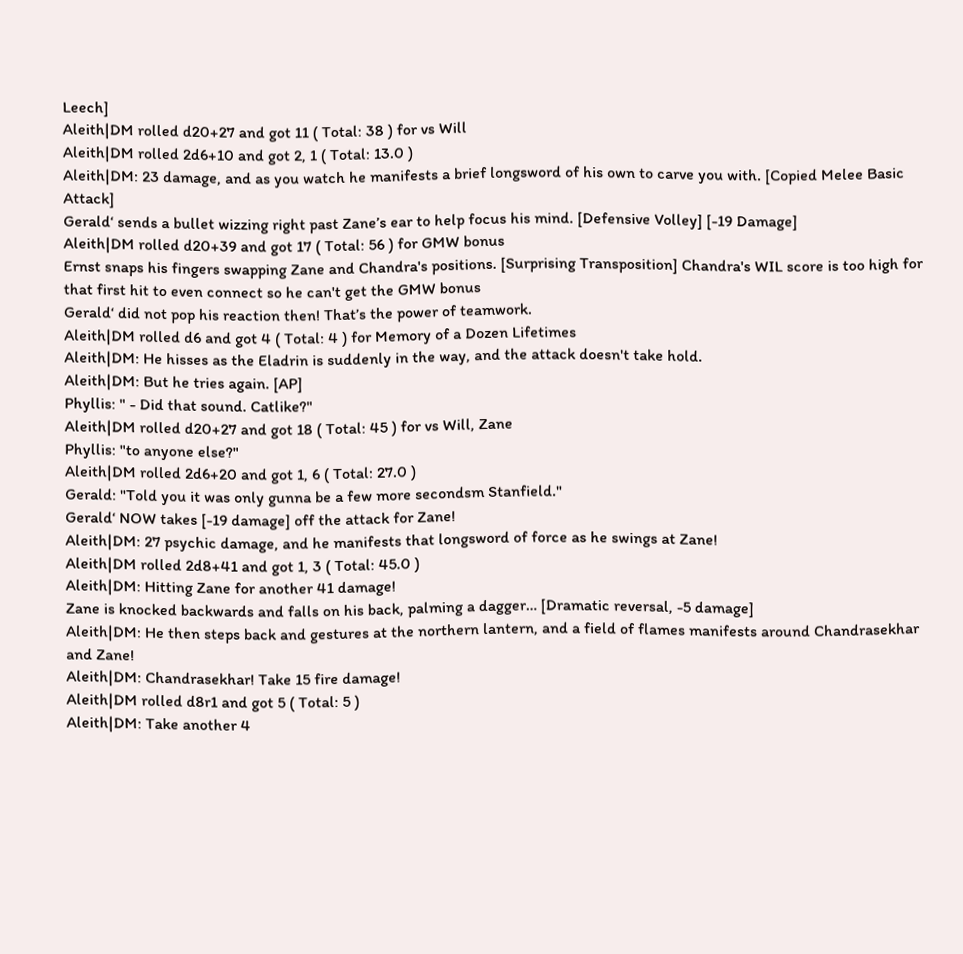Leech]
Aleith|DM rolled d20+27 and got 11 ( Total: 38 ) for vs Will
Aleith|DM rolled 2d6+10 and got 2, 1 ( Total: 13.0 )
Aleith|DM: 23 damage, and as you watch he manifests a brief longsword of his own to carve you with. [Copied Melee Basic Attack]
Gerald‘ sends a bullet wizzing right past Zane’s ear to help focus his mind. [Defensive Volley] [-19 Damage]
Aleith|DM rolled d20+39 and got 17 ( Total: 56 ) for GMW bonus
Ernst snaps his fingers swapping Zane and Chandra's positions. [Surprising Transposition] Chandra's WIL score is too high for that first hit to even connect so he can't get the GMW bonus
Gerald‘ did not pop his reaction then! That’s the power of teamwork.
Aleith|DM rolled d6 and got 4 ( Total: 4 ) for Memory of a Dozen Lifetimes
Aleith|DM: He hisses as the Eladrin is suddenly in the way, and the attack doesn't take hold.
Aleith|DM: But he tries again. [AP]
Phyllis: " - Did that sound. Catlike?"
Aleith|DM rolled d20+27 and got 18 ( Total: 45 ) for vs Will, Zane
Phyllis: "to anyone else?"
Aleith|DM rolled 2d6+20 and got 1, 6 ( Total: 27.0 )
Gerald: "Told you it was only gunna be a few more secondsm Stanfield."
Gerald‘ NOW takes [-19 damage] off the attack for Zane!
Aleith|DM: 27 psychic damage, and he manifests that longsword of force as he swings at Zane!
Aleith|DM rolled 2d8+41 and got 1, 3 ( Total: 45.0 )
Aleith|DM: Hitting Zane for another 41 damage!
Zane is knocked backwards and falls on his back, palming a dagger… [Dramatic reversal, -5 damage]
Aleith|DM: He then steps back and gestures at the northern lantern, and a field of flames manifests around Chandrasekhar and Zane!
Aleith|DM: Chandrasekhar! Take 15 fire damage!
Aleith|DM rolled d8r1 and got 5 ( Total: 5 )
Aleith|DM: Take another 4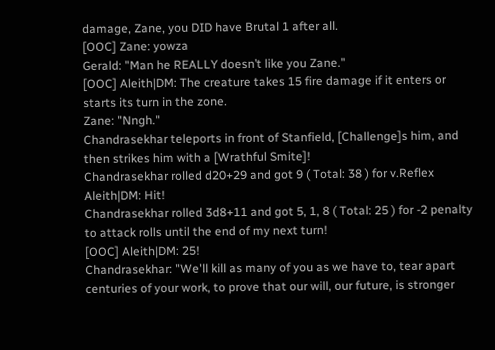damage, Zane, you DID have Brutal 1 after all.
[OOC] Zane: yowza
Gerald: "Man he REALLY doesn’t like you Zane."
[OOC] Aleith|DM: The creature takes 15 fire damage if it enters or starts its turn in the zone.
Zane: "Nngh."
Chandrasekhar teleports in front of Stanfield, [Challenge]s him, and then strikes him with a [Wrathful Smite]!
Chandrasekhar rolled d20+29 and got 9 ( Total: 38 ) for v.Reflex
Aleith|DM: Hit!
Chandrasekhar rolled 3d8+11 and got 5, 1, 8 ( Total: 25 ) for -2 penalty to attack rolls until the end of my next turn!
[OOC] Aleith|DM: 25!
Chandrasekhar: "We'll kill as many of you as we have to, tear apart centuries of your work, to prove that our will, our future, is stronger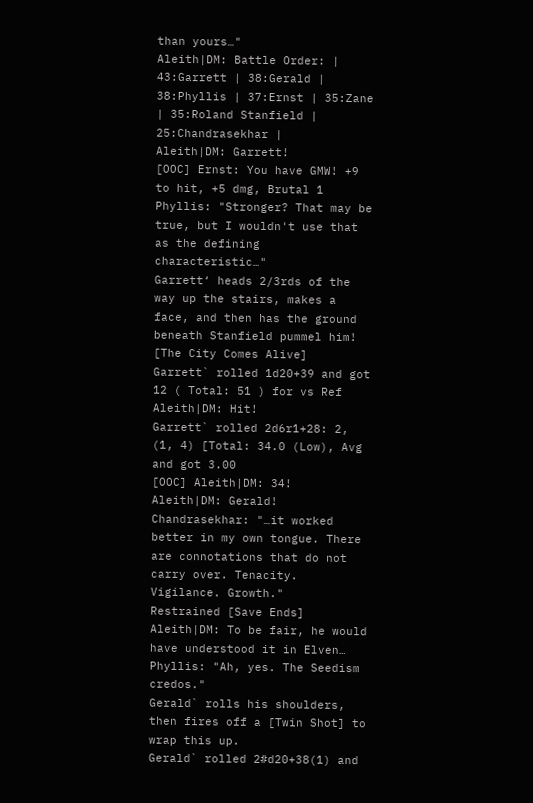than yours…"
Aleith|DM: Battle Order: | 43:Garrett | 38:Gerald | 38:Phyllis | 37:Ernst | 35:Zane | 35:Roland Stanfield | 25:Chandrasekhar |
Aleith|DM: Garrett!
[OOC] Ernst: You have GMW! +9 to hit, +5 dmg, Brutal 1
Phyllis: "Stronger? That may be true, but I wouldn't use that as the defining characteristic…"
Garrett‘ heads 2/3rds of the way up the stairs, makes a face, and then has the ground beneath Stanfield pummel him! [The City Comes Alive]
Garrett` rolled 1d20+39 and got 12 ( Total: 51 ) for vs Ref
Aleith|DM: Hit!
Garrett` rolled 2d6r1+28: 2, (1, 4) [Total: 34.0 (Low), Avg and got 3.00
[OOC] Aleith|DM: 34!
Aleith|DM: Gerald!
Chandrasekhar: "…it worked better in my own tongue. There are connotations that do not carry over. Tenacity. Vigilance. Growth."
Restrained [Save Ends]
Aleith|DM: To be fair, he would have understood it in Elven…
Phyllis: "Ah, yes. The Seedism credos."
Gerald` rolls his shoulders, then fires off a [Twin Shot] to wrap this up.
Gerald` rolled 2#d20+38(1) and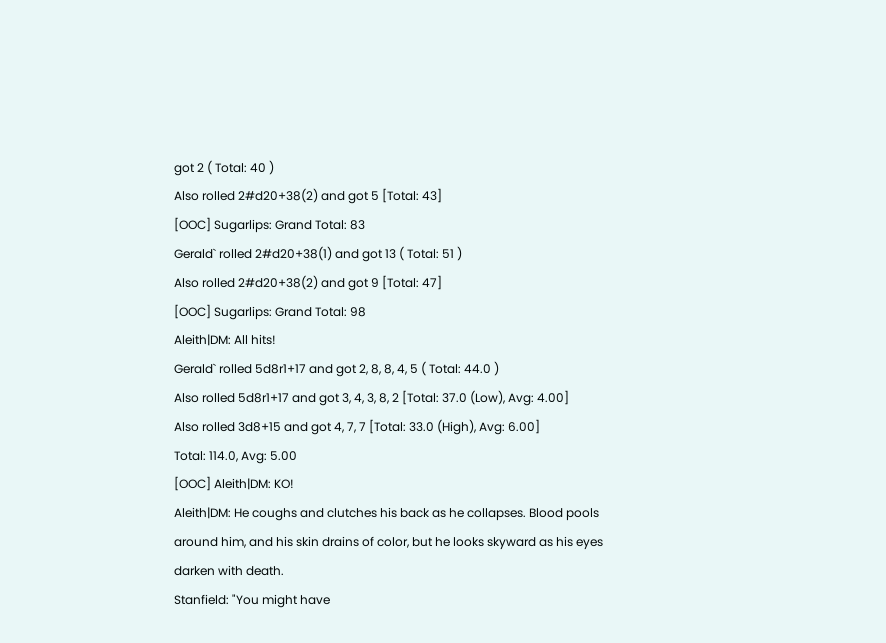got 2 ( Total: 40 )
Also rolled 2#d20+38(2) and got 5 [Total: 43]
[OOC] Sugarlips: Grand Total: 83
Gerald` rolled 2#d20+38(1) and got 13 ( Total: 51 )
Also rolled 2#d20+38(2) and got 9 [Total: 47]
[OOC] Sugarlips: Grand Total: 98
Aleith|DM: All hits!
Gerald` rolled 5d8r1+17 and got 2, 8, 8, 4, 5 ( Total: 44.0 )
Also rolled 5d8r1+17 and got 3, 4, 3, 8, 2 [Total: 37.0 (Low), Avg: 4.00]
Also rolled 3d8+15 and got 4, 7, 7 [Total: 33.0 (High), Avg: 6.00]
Total: 114.0, Avg: 5.00
[OOC] Aleith|DM: KO!
Aleith|DM: He coughs and clutches his back as he collapses. Blood pools around him, and his skin drains of color, but he looks skyward as his eyes darken with death.
Stanfield: "You might have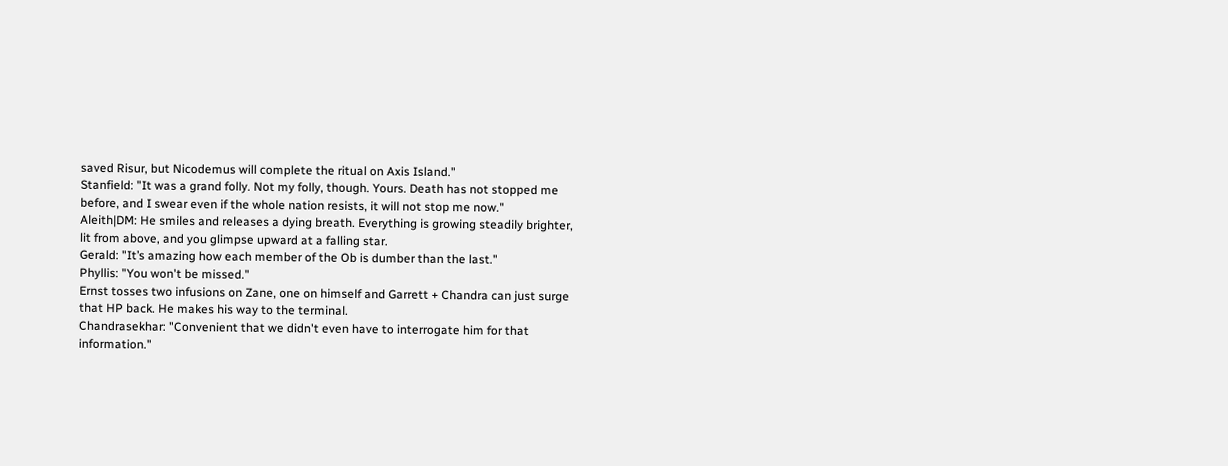saved Risur, but Nicodemus will complete the ritual on Axis Island."
Stanfield: "It was a grand folly. Not my folly, though. Yours. Death has not stopped me before, and I swear even if the whole nation resists, it will not stop me now."
Aleith|DM: He smiles and releases a dying breath. Everything is growing steadily brighter, lit from above, and you glimpse upward at a falling star.
Gerald: "It’s amazing how each member of the Ob is dumber than the last."
Phyllis: "You won't be missed."
Ernst tosses two infusions on Zane, one on himself and Garrett + Chandra can just surge that HP back. He makes his way to the terminal.
Chandrasekhar: "Convenient that we didn't even have to interrogate him for that information."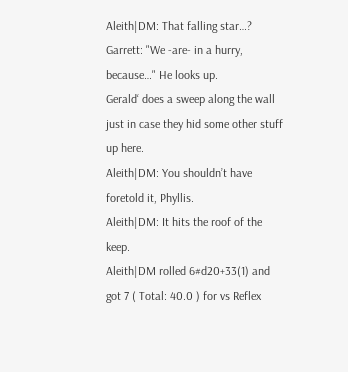Aleith|DM: That falling star…?
Garrett: "We -are- in a hurry, because…" He looks up.
Gerald‘ does a sweep along the wall just in case they hid some other stuff up here.
Aleith|DM: You shouldn’t have foretold it, Phyllis.
Aleith|DM: It hits the roof of the keep.
Aleith|DM rolled 6#d20+33(1) and got 7 ( Total: 40.0 ) for vs Reflex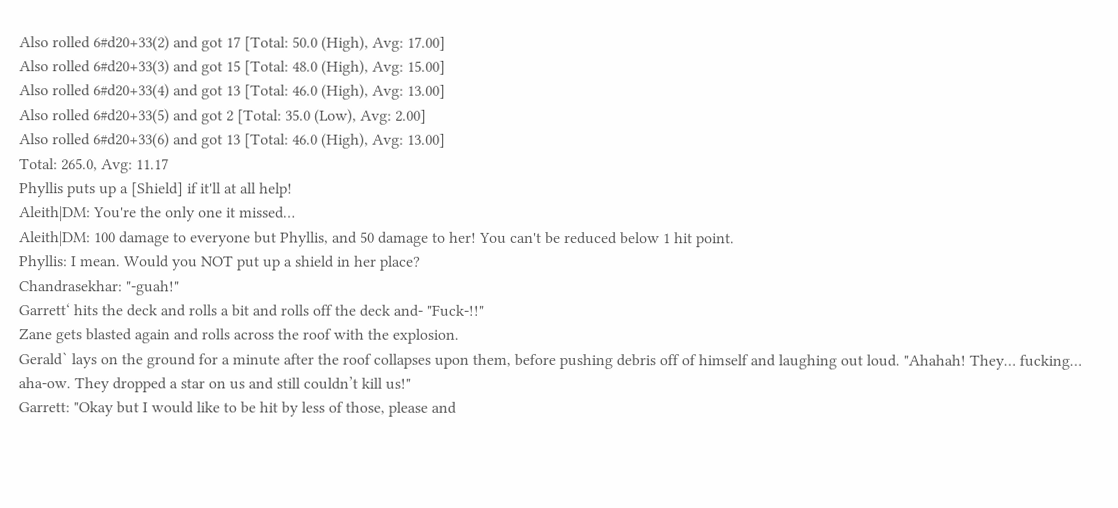Also rolled 6#d20+33(2) and got 17 [Total: 50.0 (High), Avg: 17.00]
Also rolled 6#d20+33(3) and got 15 [Total: 48.0 (High), Avg: 15.00]
Also rolled 6#d20+33(4) and got 13 [Total: 46.0 (High), Avg: 13.00]
Also rolled 6#d20+33(5) and got 2 [Total: 35.0 (Low), Avg: 2.00]
Also rolled 6#d20+33(6) and got 13 [Total: 46.0 (High), Avg: 13.00]
Total: 265.0, Avg: 11.17
Phyllis puts up a [Shield] if it'll at all help!
Aleith|DM: You're the only one it missed…
Aleith|DM: 100 damage to everyone but Phyllis, and 50 damage to her! You can't be reduced below 1 hit point.
Phyllis: I mean. Would you NOT put up a shield in her place?
Chandrasekhar: "-guah!"
Garrett‘ hits the deck and rolls a bit and rolls off the deck and- "Fuck-!!"
Zane gets blasted again and rolls across the roof with the explosion.
Gerald` lays on the ground for a minute after the roof collapses upon them, before pushing debris off of himself and laughing out loud. "Ahahah! They… fucking… aha-ow. They dropped a star on us and still couldn’t kill us!"
Garrett: "Okay but I would like to be hit by less of those, please and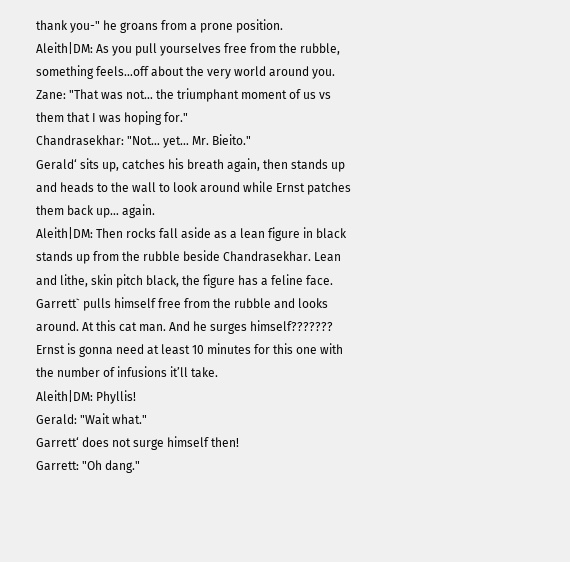thank you-" he groans from a prone position.
Aleith|DM: As you pull yourselves free from the rubble, something feels…off about the very world around you.
Zane: "That was not… the triumphant moment of us vs them that I was hoping for."
Chandrasekhar: "Not… yet… Mr. Bieito."
Gerald‘ sits up, catches his breath again, then stands up and heads to the wall to look around while Ernst patches them back up… again.
Aleith|DM: Then rocks fall aside as a lean figure in black stands up from the rubble beside Chandrasekhar. Lean and lithe, skin pitch black, the figure has a feline face.
Garrett` pulls himself free from the rubble and looks around. At this cat man. And he surges himself???????
Ernst is gonna need at least 10 minutes for this one with the number of infusions it’ll take.
Aleith|DM: Phyllis!
Gerald: "Wait what."
Garrett‘ does not surge himself then!
Garrett: "Oh dang."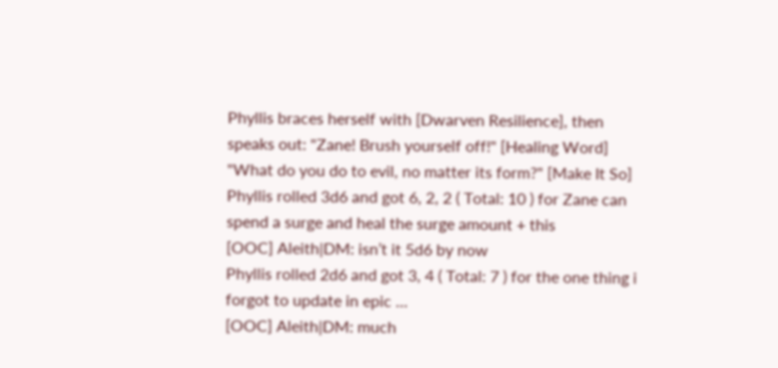Phyllis braces herself with [Dwarven Resilience], then speaks out: "Zane! Brush yourself off!" [Healing Word] "What do you do to evil, no matter its form?" [Make It So]
Phyllis rolled 3d6 and got 6, 2, 2 ( Total: 10 ) for Zane can spend a surge and heal the surge amount + this
[OOC] Aleith|DM: isn’t it 5d6 by now
Phyllis rolled 2d6 and got 3, 4 ( Total: 7 ) for the one thing i forgot to update in epic …
[OOC] Aleith|DM: much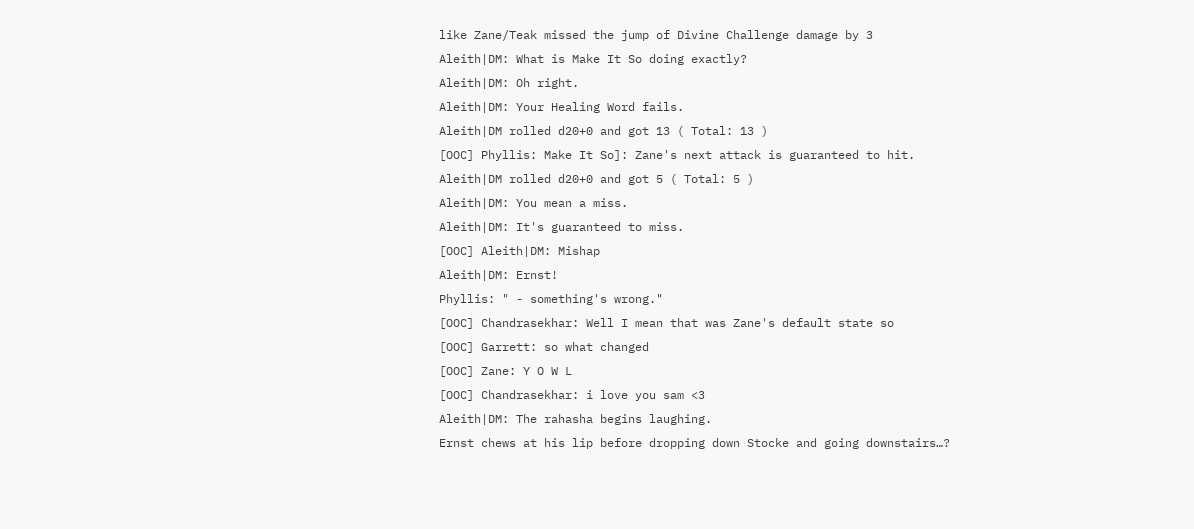like Zane/Teak missed the jump of Divine Challenge damage by 3
Aleith|DM: What is Make It So doing exactly?
Aleith|DM: Oh right.
Aleith|DM: Your Healing Word fails.
Aleith|DM rolled d20+0 and got 13 ( Total: 13 )
[OOC] Phyllis: Make It So]: Zane's next attack is guaranteed to hit.
Aleith|DM rolled d20+0 and got 5 ( Total: 5 )
Aleith|DM: You mean a miss.
Aleith|DM: It's guaranteed to miss.
[OOC] Aleith|DM: Mishap
Aleith|DM: Ernst!
Phyllis: " - something's wrong."
[OOC] Chandrasekhar: Well I mean that was Zane's default state so
[OOC] Garrett: so what changed
[OOC] Zane: Y O W L
[OOC] Chandrasekhar: i love you sam <3
Aleith|DM: The rahasha begins laughing.
Ernst chews at his lip before dropping down Stocke and going downstairs…?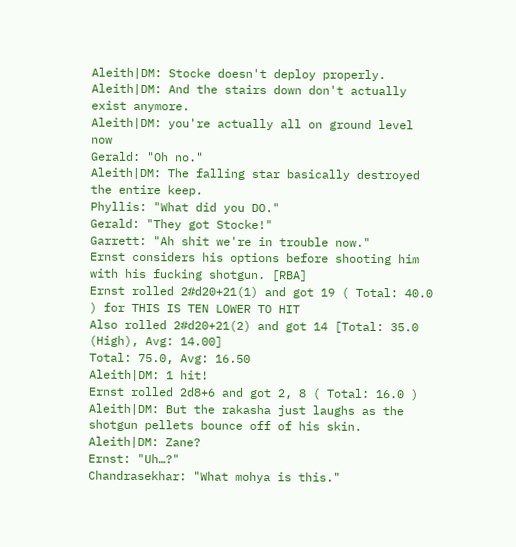Aleith|DM: Stocke doesn't deploy properly.
Aleith|DM: And the stairs down don't actually exist anymore.
Aleith|DM: you're actually all on ground level now
Gerald: "Oh no."
Aleith|DM: The falling star basically destroyed the entire keep.
Phyllis: "What did you DO."
Gerald: "They got Stocke!"
Garrett: "Ah shit we're in trouble now."
Ernst considers his options before shooting him with his fucking shotgun. [RBA]
Ernst rolled 2#d20+21(1) and got 19 ( Total: 40.0 ) for THIS IS TEN LOWER TO HIT
Also rolled 2#d20+21(2) and got 14 [Total: 35.0 (High), Avg: 14.00]
Total: 75.0, Avg: 16.50
Aleith|DM: 1 hit!
Ernst rolled 2d8+6 and got 2, 8 ( Total: 16.0 )
Aleith|DM: But the rakasha just laughs as the shotgun pellets bounce off of his skin.
Aleith|DM: Zane?
Ernst: "Uh…?"
Chandrasekhar: "What mohya is this."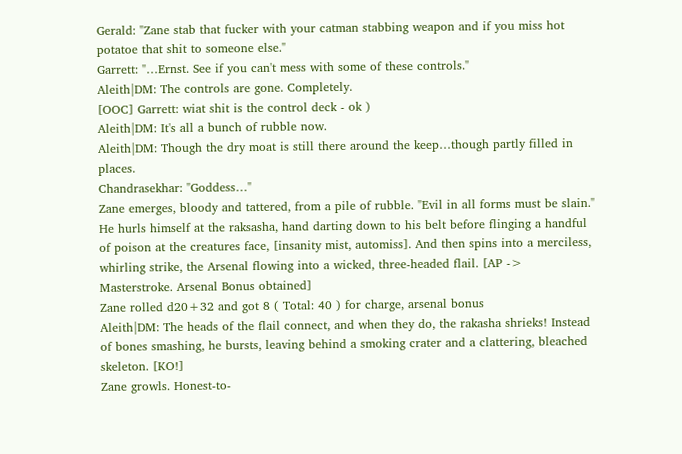Gerald: "Zane stab that fucker with your catman stabbing weapon and if you miss hot potatoe that shit to someone else."
Garrett: "…Ernst. See if you can't mess with some of these controls."
Aleith|DM: The controls are gone. Completely.
[OOC] Garrett: wiat shit is the control deck - ok )
Aleith|DM: It's all a bunch of rubble now.
Aleith|DM: Though the dry moat is still there around the keep…though partly filled in places.
Chandrasekhar: "Goddess…"
Zane emerges, bloody and tattered, from a pile of rubble. "Evil in all forms must be slain." He hurls himself at the raksasha, hand darting down to his belt before flinging a handful of poison at the creatures face, [insanity mist, automiss]. And then spins into a merciless, whirling strike, the Arsenal flowing into a wicked, three-headed flail. [AP -> Masterstroke. Arsenal Bonus obtained]
Zane rolled d20+32 and got 8 ( Total: 40 ) for charge, arsenal bonus
Aleith|DM: The heads of the flail connect, and when they do, the rakasha shrieks! Instead of bones smashing, he bursts, leaving behind a smoking crater and a clattering, bleached skeleton. [KO!]
Zane growls. Honest-to-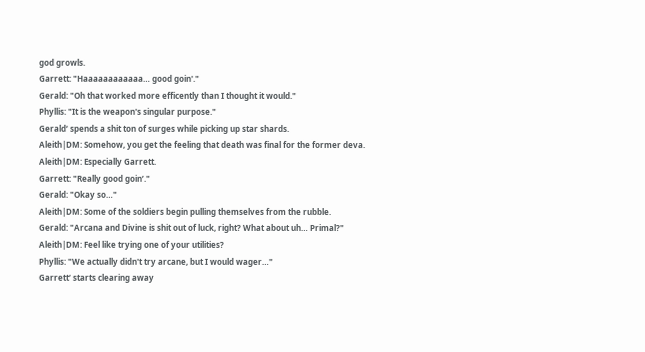god growls.
Garrett: "Haaaaaaaaaaaa… good goin'."
Gerald: "Oh that worked more efficently than I thought it would."
Phyllis: "It is the weapon's singular purpose."
Gerald‘ spends a shit ton of surges while picking up star shards.
Aleith|DM: Somehow, you get the feeling that death was final for the former deva.
Aleith|DM: Especially Garrett.
Garrett: "Really good goin’."
Gerald: "Okay so…"
Aleith|DM: Some of the soldiers begin pulling themselves from the rubble.
Gerald: "Arcana and Divine is shit out of luck, right? What about uh… Primal?"
Aleith|DM: Feel like trying one of your utilities?
Phyllis: "We actually didn't try arcane, but I would wager…"
Garrett‘ starts clearing away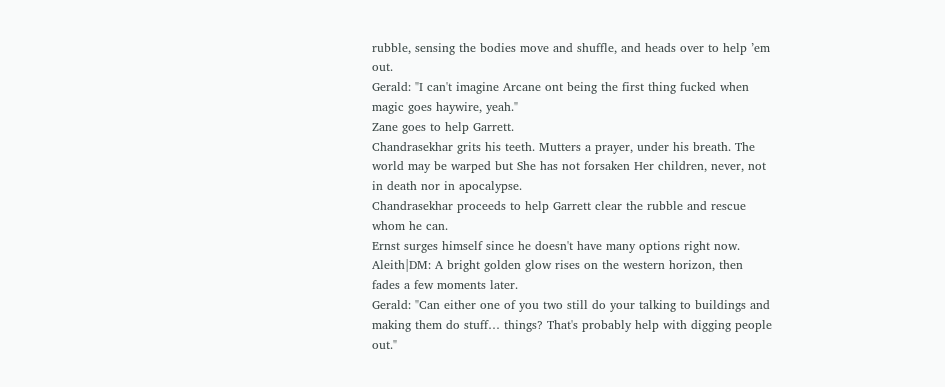rubble, sensing the bodies move and shuffle, and heads over to help ’em out.
Gerald: "I can't imagine Arcane ont being the first thing fucked when magic goes haywire, yeah."
Zane goes to help Garrett.
Chandrasekhar grits his teeth. Mutters a prayer, under his breath. The world may be warped but She has not forsaken Her children, never, not in death nor in apocalypse.
Chandrasekhar proceeds to help Garrett clear the rubble and rescue whom he can.
Ernst surges himself since he doesn't have many options right now.
Aleith|DM: A bright golden glow rises on the western horizon, then fades a few moments later.
Gerald: "Can either one of you two still do your talking to buildings and making them do stuff… things? That's probably help with digging people out."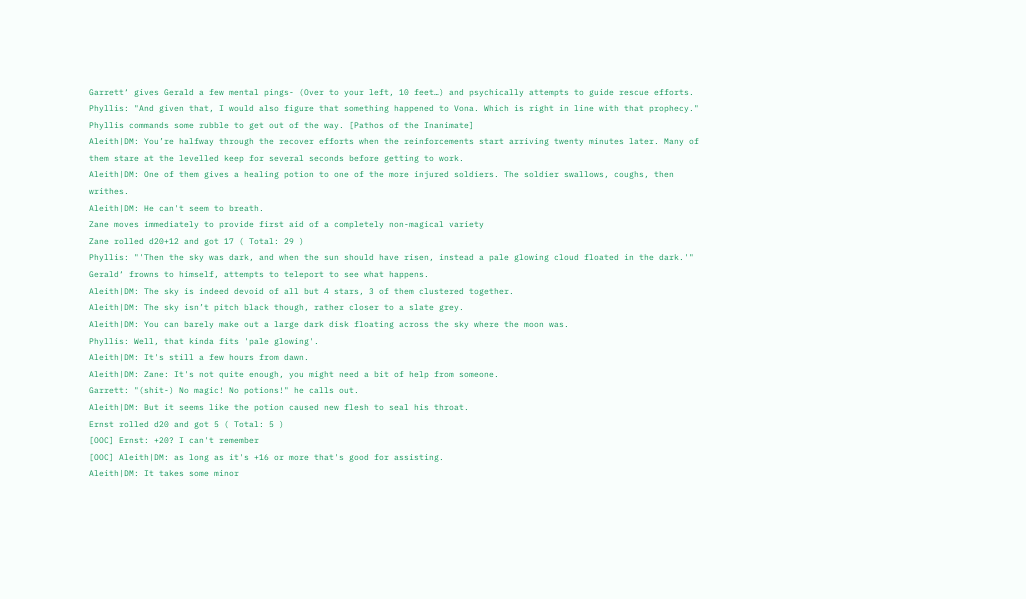Garrett‘ gives Gerald a few mental pings- (Over to your left, 10 feet…) and psychically attempts to guide rescue efforts.
Phyllis: "And given that, I would also figure that something happened to Vona. Which is right in line with that prophecy."
Phyllis commands some rubble to get out of the way. [Pathos of the Inanimate]
Aleith|DM: You’re halfway through the recover efforts when the reinforcements start arriving twenty minutes later. Many of them stare at the levelled keep for several seconds before getting to work.
Aleith|DM: One of them gives a healing potion to one of the more injured soldiers. The soldier swallows, coughs, then writhes.
Aleith|DM: He can't seem to breath.
Zane moves immediately to provide first aid of a completely non-magical variety
Zane rolled d20+12 and got 17 ( Total: 29 )
Phyllis: "'Then the sky was dark, and when the sun should have risen, instead a pale glowing cloud floated in the dark.'"
Gerald‘ frowns to himself, attempts to teleport to see what happens.
Aleith|DM: The sky is indeed devoid of all but 4 stars, 3 of them clustered together.
Aleith|DM: The sky isn’t pitch black though, rather closer to a slate grey.
Aleith|DM: You can barely make out a large dark disk floating across the sky where the moon was.
Phyllis: Well, that kinda fits 'pale glowing'.
Aleith|DM: It's still a few hours from dawn.
Aleith|DM: Zane: It's not quite enough, you might need a bit of help from someone.
Garrett: "(shit-) No magic! No potions!" he calls out.
Aleith|DM: But it seems like the potion caused new flesh to seal his throat.
Ernst rolled d20 and got 5 ( Total: 5 )
[OOC] Ernst: +20? I can't remember
[OOC] Aleith|DM: as long as it's +16 or more that's good for assisting.
Aleith|DM: It takes some minor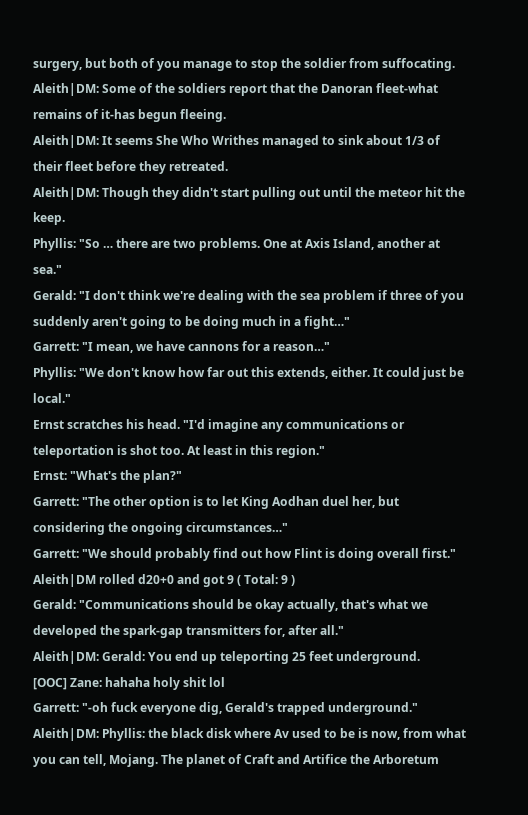surgery, but both of you manage to stop the soldier from suffocating.
Aleith|DM: Some of the soldiers report that the Danoran fleet-what remains of it-has begun fleeing.
Aleith|DM: It seems She Who Writhes managed to sink about 1/3 of their fleet before they retreated.
Aleith|DM: Though they didn't start pulling out until the meteor hit the keep.
Phyllis: "So … there are two problems. One at Axis Island, another at sea."
Gerald: "I don't think we're dealing with the sea problem if three of you suddenly aren't going to be doing much in a fight…"
Garrett: "I mean, we have cannons for a reason…"
Phyllis: "We don't know how far out this extends, either. It could just be local."
Ernst scratches his head. "I'd imagine any communications or teleportation is shot too. At least in this region."
Ernst: "What's the plan?"
Garrett: "The other option is to let King Aodhan duel her, but considering the ongoing circumstances…"
Garrett: "We should probably find out how Flint is doing overall first."
Aleith|DM rolled d20+0 and got 9 ( Total: 9 )
Gerald: "Communications should be okay actually, that's what we developed the spark-gap transmitters for, after all."
Aleith|DM: Gerald: You end up teleporting 25 feet underground.
[OOC] Zane: hahaha holy shit lol
Garrett: "-oh fuck everyone dig, Gerald's trapped underground."
Aleith|DM: Phyllis: the black disk where Av used to be is now, from what you can tell, Mojang. The planet of Craft and Artifice the Arboretum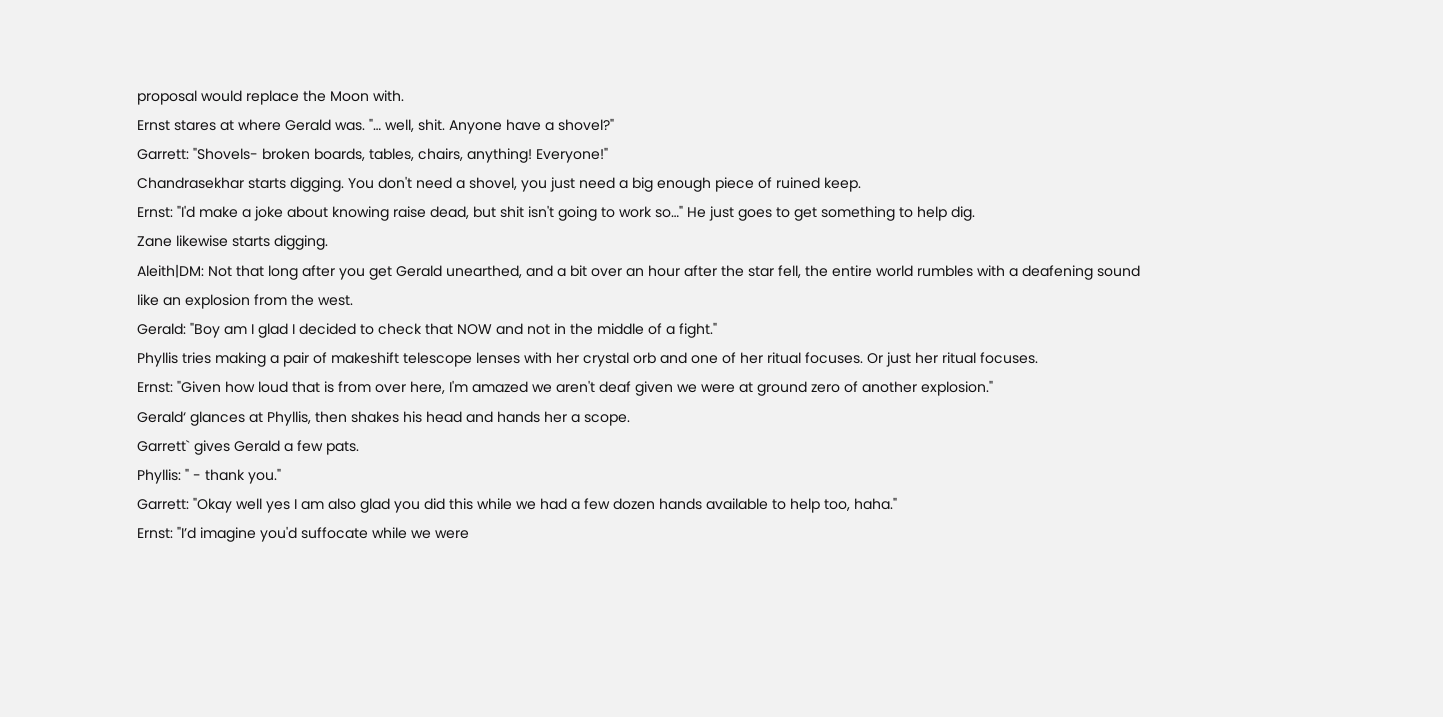proposal would replace the Moon with.
Ernst stares at where Gerald was. "… well, shit. Anyone have a shovel?"
Garrett: "Shovels- broken boards, tables, chairs, anything! Everyone!"
Chandrasekhar starts digging. You don't need a shovel, you just need a big enough piece of ruined keep.
Ernst: "I'd make a joke about knowing raise dead, but shit isn't going to work so…" He just goes to get something to help dig.
Zane likewise starts digging.
Aleith|DM: Not that long after you get Gerald unearthed, and a bit over an hour after the star fell, the entire world rumbles with a deafening sound like an explosion from the west.
Gerald: "Boy am I glad I decided to check that NOW and not in the middle of a fight."
Phyllis tries making a pair of makeshift telescope lenses with her crystal orb and one of her ritual focuses. Or just her ritual focuses.
Ernst: "Given how loud that is from over here, I'm amazed we aren't deaf given we were at ground zero of another explosion."
Gerald‘ glances at Phyllis, then shakes his head and hands her a scope.
Garrett` gives Gerald a few pats.
Phyllis: " - thank you."
Garrett: "Okay well yes I am also glad you did this while we had a few dozen hands available to help too, haha."
Ernst: "I’d imagine you'd suffocate while we were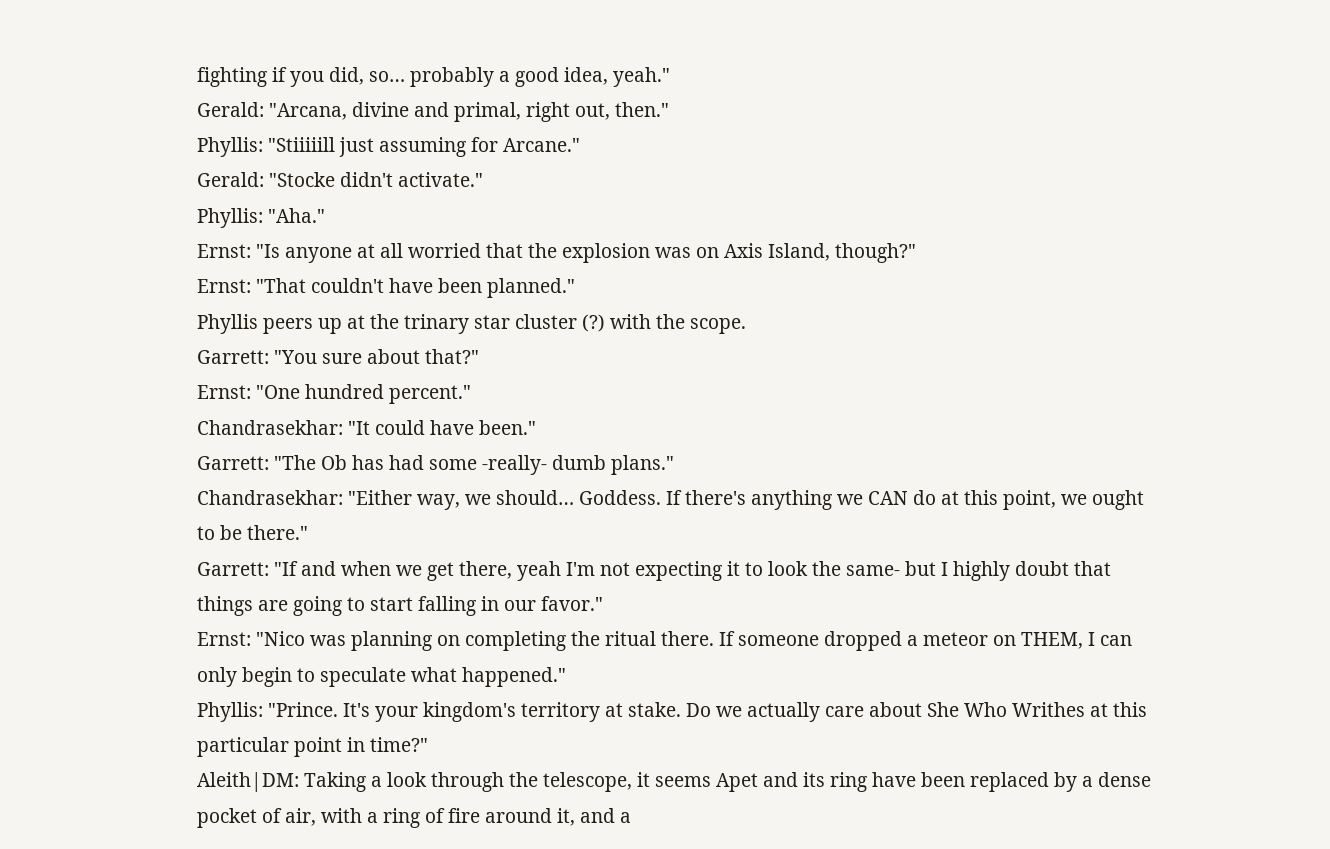fighting if you did, so… probably a good idea, yeah."
Gerald: "Arcana, divine and primal, right out, then."
Phyllis: "Stiiiiill just assuming for Arcane."
Gerald: "Stocke didn't activate."
Phyllis: "Aha."
Ernst: "Is anyone at all worried that the explosion was on Axis Island, though?"
Ernst: "That couldn't have been planned."
Phyllis peers up at the trinary star cluster (?) with the scope.
Garrett: "You sure about that?"
Ernst: "One hundred percent."
Chandrasekhar: "It could have been."
Garrett: "The Ob has had some -really- dumb plans."
Chandrasekhar: "Either way, we should… Goddess. If there's anything we CAN do at this point, we ought to be there."
Garrett: "If and when we get there, yeah I'm not expecting it to look the same- but I highly doubt that things are going to start falling in our favor."
Ernst: "Nico was planning on completing the ritual there. If someone dropped a meteor on THEM, I can only begin to speculate what happened."
Phyllis: "Prince. It's your kingdom's territory at stake. Do we actually care about She Who Writhes at this particular point in time?"
Aleith|DM: Taking a look through the telescope, it seems Apet and its ring have been replaced by a dense pocket of air, with a ring of fire around it, and a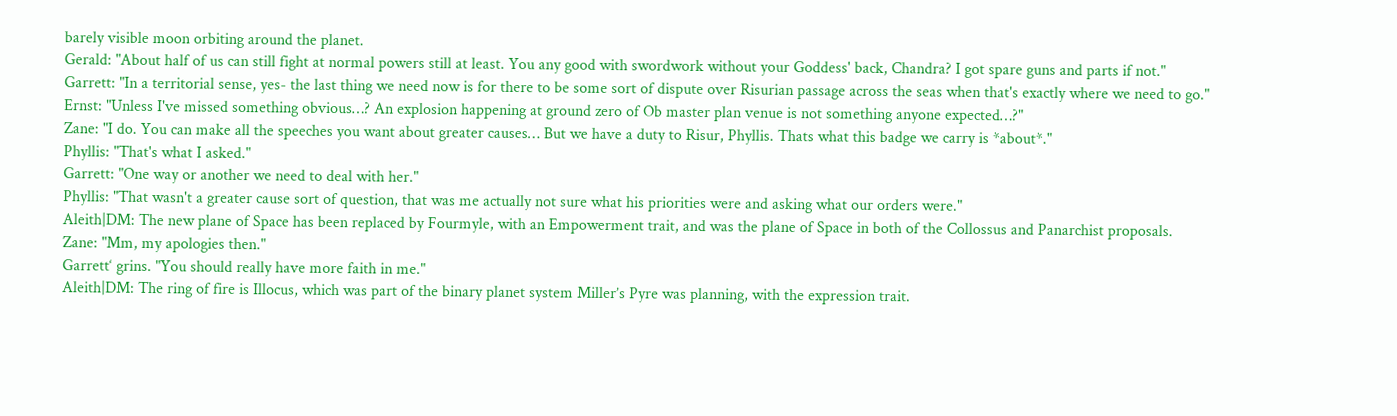barely visible moon orbiting around the planet.
Gerald: "About half of us can still fight at normal powers still at least. You any good with swordwork without your Goddess' back, Chandra? I got spare guns and parts if not."
Garrett: "In a territorial sense, yes- the last thing we need now is for there to be some sort of dispute over Risurian passage across the seas when that's exactly where we need to go."
Ernst: "Unless I've missed something obvious…? An explosion happening at ground zero of Ob master plan venue is not something anyone expected…?"
Zane: "I do. You can make all the speeches you want about greater causes… But we have a duty to Risur, Phyllis. Thats what this badge we carry is *about*."
Phyllis: "That's what I asked."
Garrett: "One way or another we need to deal with her."
Phyllis: "That wasn't a greater cause sort of question, that was me actually not sure what his priorities were and asking what our orders were."
Aleith|DM: The new plane of Space has been replaced by Fourmyle, with an Empowerment trait, and was the plane of Space in both of the Collossus and Panarchist proposals.
Zane: "Mm, my apologies then."
Garrett‘ grins. "You should really have more faith in me."
Aleith|DM: The ring of fire is Illocus, which was part of the binary planet system Miller’s Pyre was planning, with the expression trait.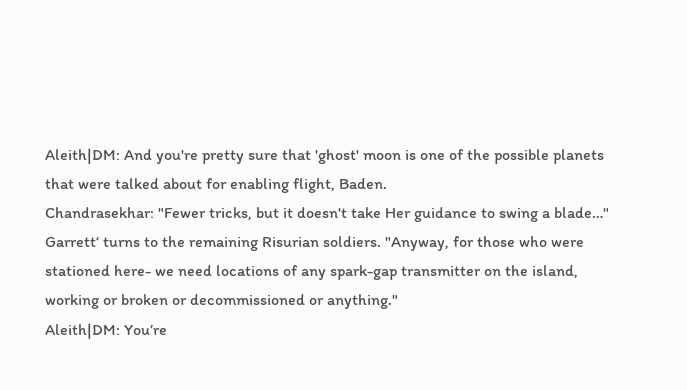Aleith|DM: And you're pretty sure that 'ghost' moon is one of the possible planets that were talked about for enabling flight, Baden.
Chandrasekhar: "Fewer tricks, but it doesn't take Her guidance to swing a blade…"
Garrett‘ turns to the remaining Risurian soldiers. "Anyway, for those who were stationed here- we need locations of any spark-gap transmitter on the island, working or broken or decommissioned or anything."
Aleith|DM: You’re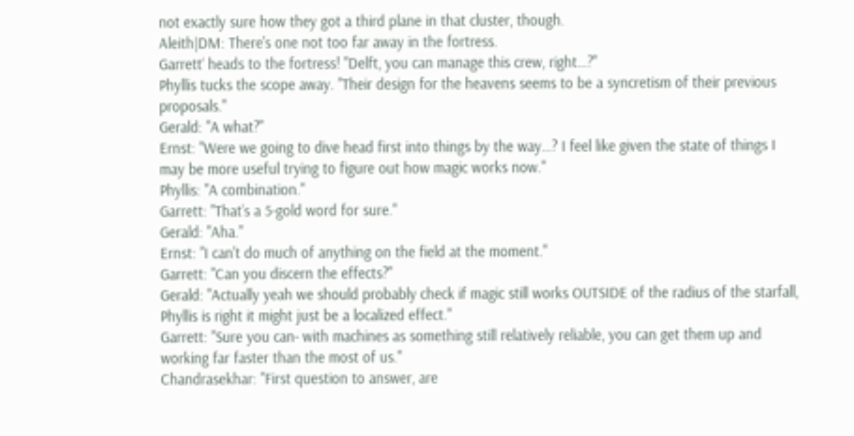not exactly sure how they got a third plane in that cluster, though.
Aleith|DM: There's one not too far away in the fortress.
Garrett‘ heads to the fortress! "Delft, you can manage this crew, right…?"
Phyllis tucks the scope away. "Their design for the heavens seems to be a syncretism of their previous proposals."
Gerald: "A what?"
Ernst: "Were we going to dive head first into things by the way…? I feel like given the state of things I may be more useful trying to figure out how magic works now."
Phyllis: "A combination."
Garrett: "That’s a 5-gold word for sure."
Gerald: "Aha."
Ernst: "I can't do much of anything on the field at the moment."
Garrett: "Can you discern the effects?"
Gerald: "Actually yeah we should probably check if magic still works OUTSIDE of the radius of the starfall, Phyllis is right it might just be a localized effect."
Garrett: "Sure you can- with machines as something still relatively reliable, you can get them up and working far faster than the most of us."
Chandrasekhar: "First question to answer, are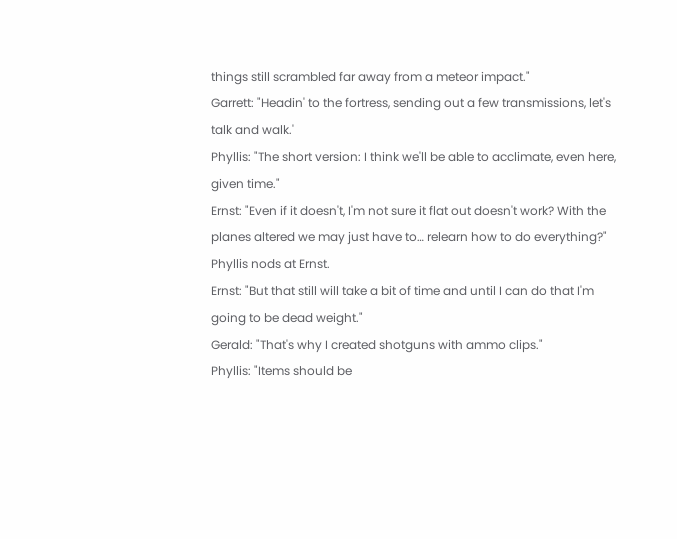things still scrambled far away from a meteor impact."
Garrett: "Headin' to the fortress, sending out a few transmissions, let's talk and walk.'
Phyllis: "The short version: I think we'll be able to acclimate, even here, given time."
Ernst: "Even if it doesn't, I'm not sure it flat out doesn't work? With the planes altered we may just have to… relearn how to do everything?"
Phyllis nods at Ernst.
Ernst: "But that still will take a bit of time and until I can do that I'm going to be dead weight."
Gerald: "That's why I created shotguns with ammo clips."
Phyllis: "Items should be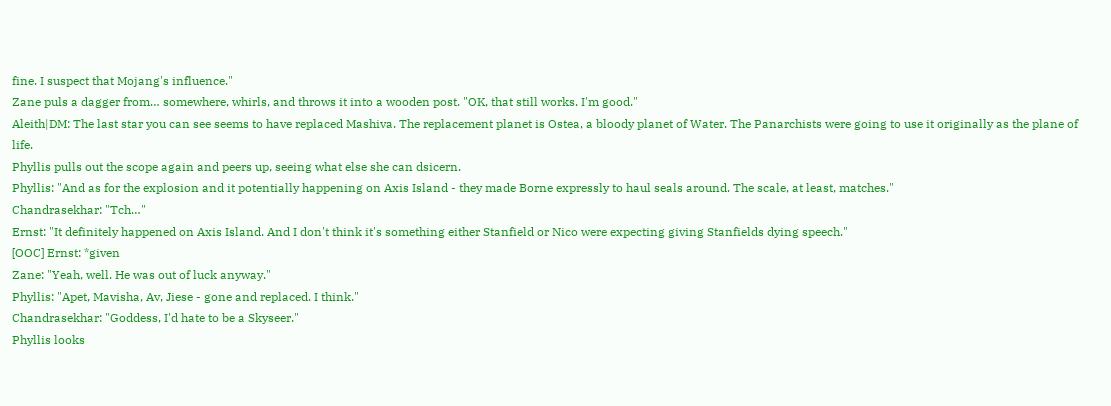fine. I suspect that Mojang's influence."
Zane puls a dagger from… somewhere, whirls, and throws it into a wooden post. "OK, that still works. I'm good."
Aleith|DM: The last star you can see seems to have replaced Mashiva. The replacement planet is Ostea, a bloody planet of Water. The Panarchists were going to use it originally as the plane of life.
Phyllis pulls out the scope again and peers up, seeing what else she can dsicern.
Phyllis: "And as for the explosion and it potentially happening on Axis Island - they made Borne expressly to haul seals around. The scale, at least, matches."
Chandrasekhar: "Tch…"
Ernst: "It definitely happened on Axis Island. And I don't think it's something either Stanfield or Nico were expecting giving Stanfields dying speech."
[OOC] Ernst: *given
Zane: "Yeah, well. He was out of luck anyway."
Phyllis: "Apet, Mavisha, Av, Jiese - gone and replaced. I think."
Chandrasekhar: "Goddess, I'd hate to be a Skyseer."
Phyllis looks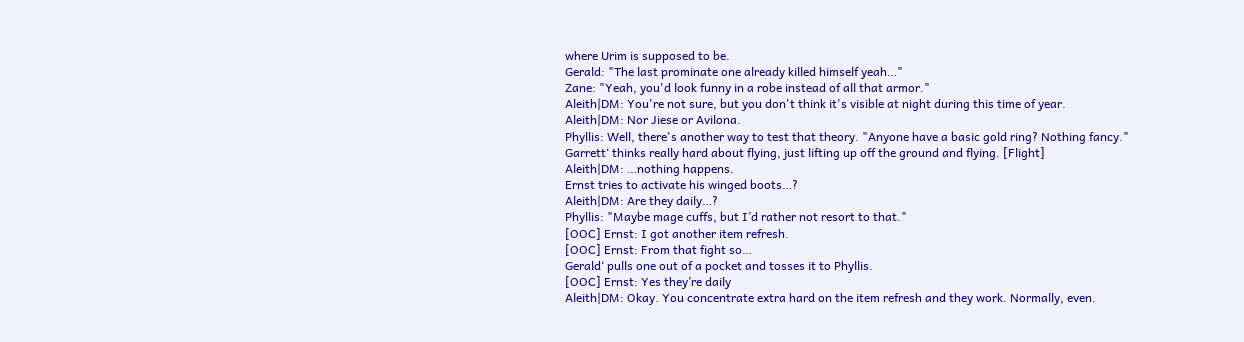where Urim is supposed to be.
Gerald: "The last prominate one already killed himself yeah…"
Zane: "Yeah, you'd look funny in a robe instead of all that armor."
Aleith|DM: You're not sure, but you don't think it's visible at night during this time of year.
Aleith|DM: Nor Jiese or Avilona.
Phyllis: Well, there's another way to test that theory. "Anyone have a basic gold ring? Nothing fancy."
Garrett‘ thinks really hard about flying, just lifting up off the ground and flying. [Flight]
Aleith|DM: …nothing happens.
Ernst tries to activate his winged boots…?
Aleith|DM: Are they daily…?
Phyllis: "Maybe mage cuffs, but I’d rather not resort to that."
[OOC] Ernst: I got another item refresh.
[OOC] Ernst: From that fight so…
Gerald‘ pulls one out of a pocket and tosses it to Phyllis.
[OOC] Ernst: Yes they’re daily
Aleith|DM: Okay. You concentrate extra hard on the item refresh and they work. Normally, even.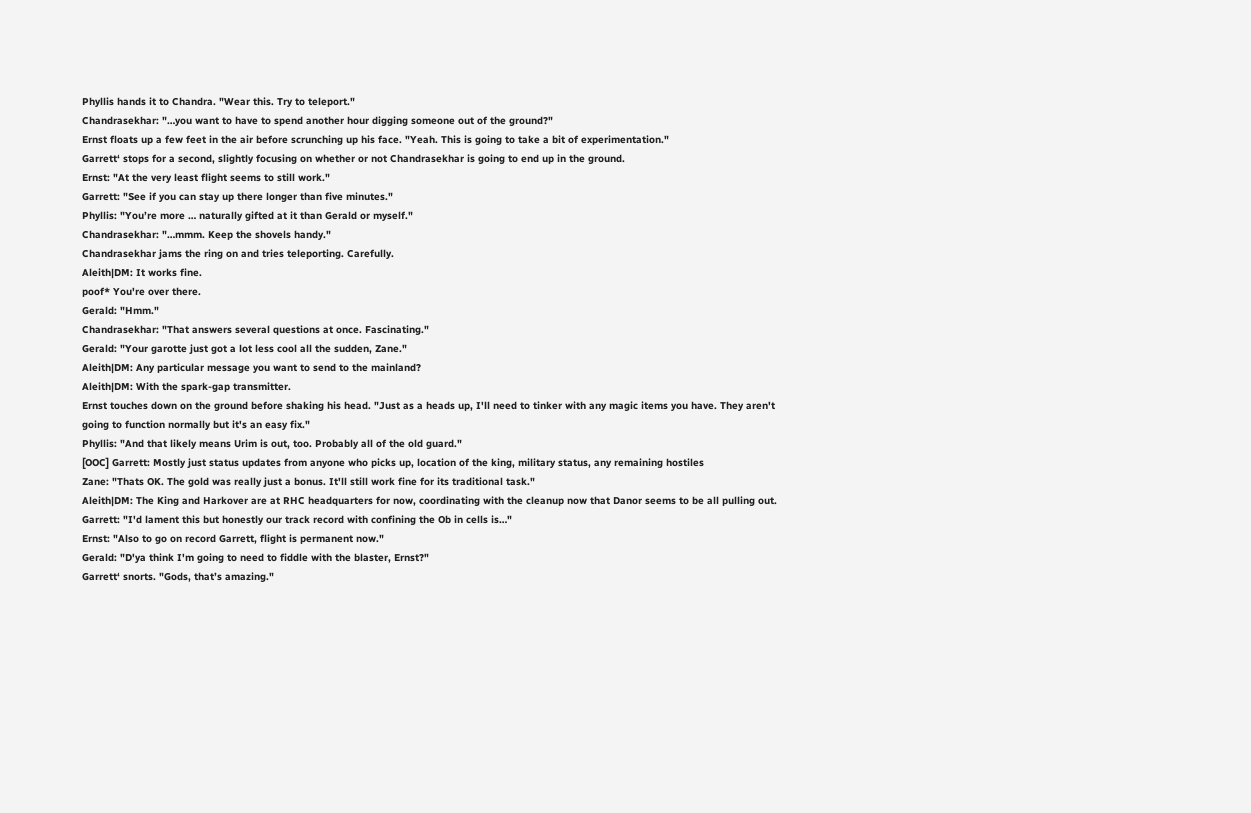Phyllis hands it to Chandra. "Wear this. Try to teleport."
Chandrasekhar: "…you want to have to spend another hour digging someone out of the ground?"
Ernst floats up a few feet in the air before scrunching up his face. "Yeah. This is going to take a bit of experimentation."
Garrett‘ stops for a second, slightly focusing on whether or not Chandrasekhar is going to end up in the ground.
Ernst: "At the very least flight seems to still work."
Garrett: "See if you can stay up there longer than five minutes."
Phyllis: "You’re more … naturally gifted at it than Gerald or myself."
Chandrasekhar: "…mmm. Keep the shovels handy."
Chandrasekhar jams the ring on and tries teleporting. Carefully.
Aleith|DM: It works fine.
poof* You're over there.
Gerald: "Hmm."
Chandrasekhar: "That answers several questions at once. Fascinating."
Gerald: "Your garotte just got a lot less cool all the sudden, Zane."
Aleith|DM: Any particular message you want to send to the mainland?
Aleith|DM: With the spark-gap transmitter.
Ernst touches down on the ground before shaking his head. "Just as a heads up, I'll need to tinker with any magic items you have. They aren't going to function normally but it's an easy fix."
Phyllis: "And that likely means Urim is out, too. Probably all of the old guard."
[OOC] Garrett: Mostly just status updates from anyone who picks up, location of the king, military status, any remaining hostiles
Zane: "Thats OK. The gold was really just a bonus. It'll still work fine for its traditional task."
Aleith|DM: The King and Harkover are at RHC headquarters for now, coordinating with the cleanup now that Danor seems to be all pulling out.
Garrett: "I'd lament this but honestly our track record with confining the Ob in cells is…"
Ernst: "Also to go on record Garrett, flight is permanent now."
Gerald: "D'ya think I'm going to need to fiddle with the blaster, Ernst?"
Garrett‘ snorts. "Gods, that’s amazing."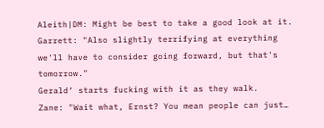Aleith|DM: Might be best to take a good look at it.
Garrett: "Also slightly terrifying at everything we'll have to consider going forward, but that's tomorrow."
Gerald‘ starts fucking with it as they walk.
Zane: "Wait what, Ernst? You mean people can just…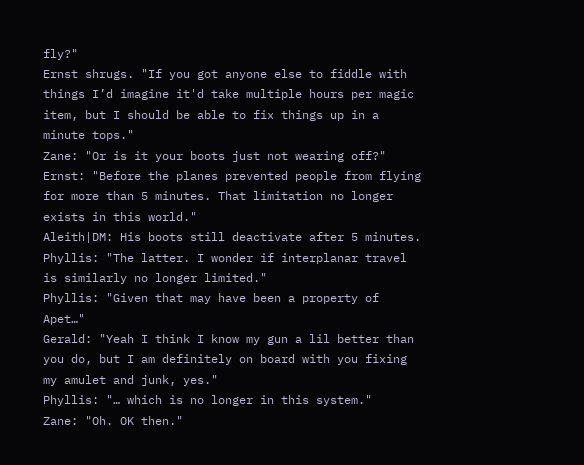fly?"
Ernst shrugs. "If you got anyone else to fiddle with things I’d imagine it'd take multiple hours per magic item, but I should be able to fix things up in a minute tops."
Zane: "Or is it your boots just not wearing off?"
Ernst: "Before the planes prevented people from flying for more than 5 minutes. That limitation no longer exists in this world."
Aleith|DM: His boots still deactivate after 5 minutes.
Phyllis: "The latter. I wonder if interplanar travel is similarly no longer limited."
Phyllis: "Given that may have been a property of Apet…"
Gerald: "Yeah I think I know my gun a lil better than you do, but I am definitely on board with you fixing my amulet and junk, yes."
Phyllis: "… which is no longer in this system."
Zane: "Oh. OK then."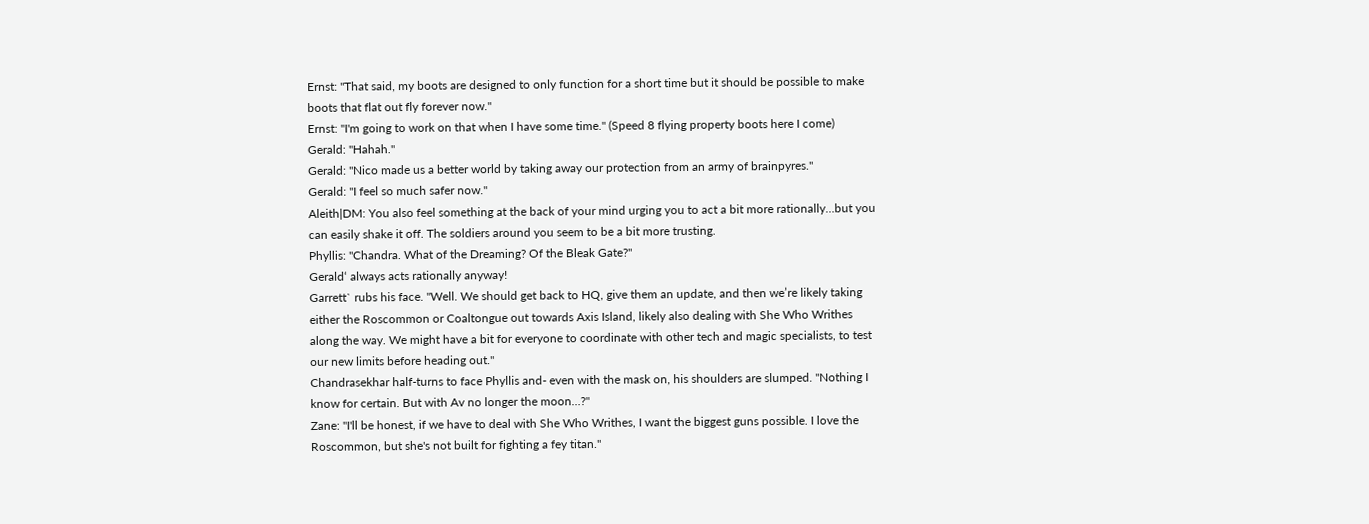Ernst: "That said, my boots are designed to only function for a short time but it should be possible to make boots that flat out fly forever now."
Ernst: "I'm going to work on that when I have some time." (Speed 8 flying property boots here I come)
Gerald: "Hahah."
Gerald: "Nico made us a better world by taking away our protection from an army of brainpyres."
Gerald: "I feel so much safer now."
Aleith|DM: You also feel something at the back of your mind urging you to act a bit more rationally…but you can easily shake it off. The soldiers around you seem to be a bit more trusting.
Phyllis: "Chandra. What of the Dreaming? Of the Bleak Gate?"
Gerald‘ always acts rationally anyway!
Garrett` rubs his face. "Well. We should get back to HQ, give them an update, and then we’re likely taking either the Roscommon or Coaltongue out towards Axis Island, likely also dealing with She Who Writhes along the way. We might have a bit for everyone to coordinate with other tech and magic specialists, to test our new limits before heading out."
Chandrasekhar half-turns to face Phyllis and- even with the mask on, his shoulders are slumped. "Nothing I know for certain. But with Av no longer the moon…?"
Zane: "I'll be honest, if we have to deal with She Who Writhes, I want the biggest guns possible. I love the Roscommon, but she's not built for fighting a fey titan."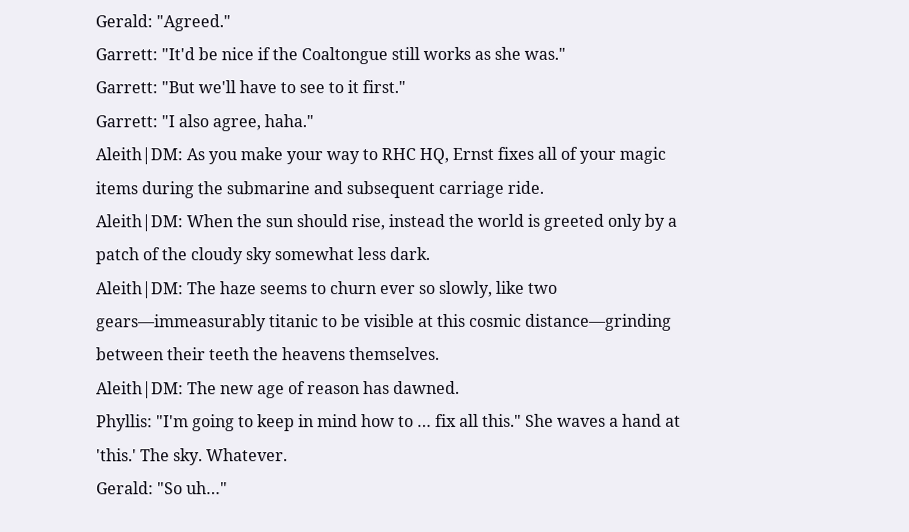Gerald: "Agreed."
Garrett: "It'd be nice if the Coaltongue still works as she was."
Garrett: "But we'll have to see to it first."
Garrett: "I also agree, haha."
Aleith|DM: As you make your way to RHC HQ, Ernst fixes all of your magic items during the submarine and subsequent carriage ride.
Aleith|DM: When the sun should rise, instead the world is greeted only by a patch of the cloudy sky somewhat less dark.
Aleith|DM: The haze seems to churn ever so slowly, like two gears—immeasurably titanic to be visible at this cosmic distance—grinding between their teeth the heavens themselves.
Aleith|DM: The new age of reason has dawned.
Phyllis: "I'm going to keep in mind how to … fix all this." She waves a hand at 'this.' The sky. Whatever.
Gerald: "So uh…"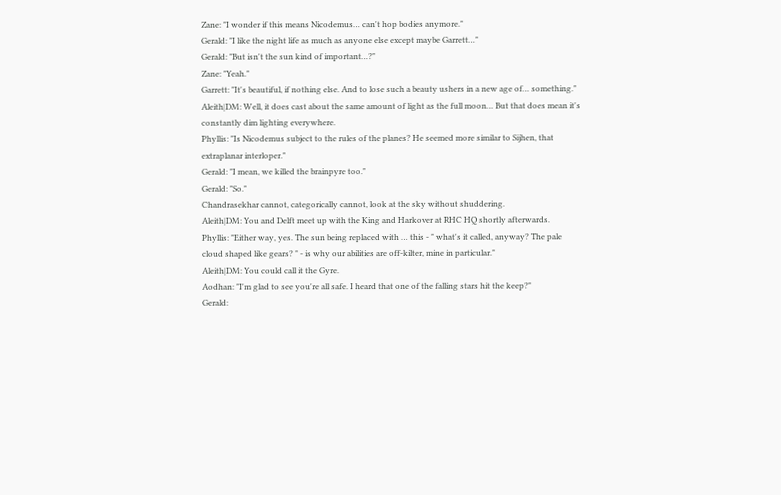Zane: "I wonder if this means Nicodemus… can't hop bodies anymore."
Gerald: "I like the night life as much as anyone else except maybe Garrett…"
Gerald: "But isn't the sun kind of important…?"
Zane: "Yeah."
Garrett: "It's beautiful, if nothing else. And to lose such a beauty ushers in a new age of… something."
Aleith|DM: Well, it does cast about the same amount of light as the full moon… But that does mean it's constantly dim lighting everywhere.
Phyllis: "Is Nicodemus subject to the rules of the planes? He seemed more similar to Sijhen, that extraplanar interloper."
Gerald: "I mean, we killed the brainpyre too."
Gerald: "So."
Chandrasekhar cannot, categorically cannot, look at the sky without shuddering.
Aleith|DM: You and Delft meet up with the King and Harkover at RHC HQ shortly afterwards.
Phyllis: "Either way, yes. The sun being replaced with … this - " what's it called, anyway? The pale cloud shaped like gears? " - is why our abilities are off-kilter, mine in particular."
Aleith|DM: You could call it the Gyre.
Aodhan: "I'm glad to see you're all safe. I heard that one of the falling stars hit the keep?"
Gerald: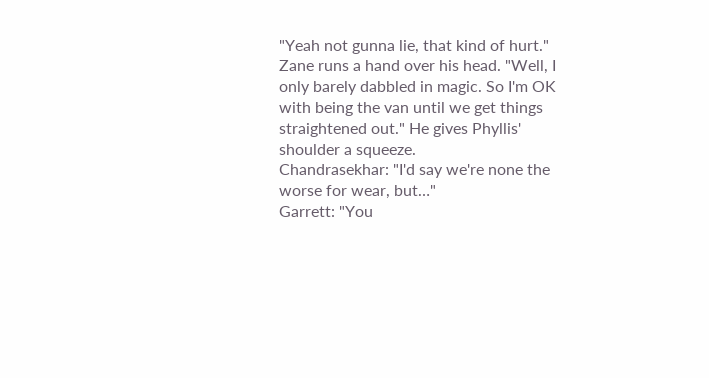"Yeah not gunna lie, that kind of hurt."
Zane runs a hand over his head. "Well, I only barely dabbled in magic. So I'm OK with being the van until we get things straightened out." He gives Phyllis' shoulder a squeeze.
Chandrasekhar: "I'd say we're none the worse for wear, but…"
Garrett: "You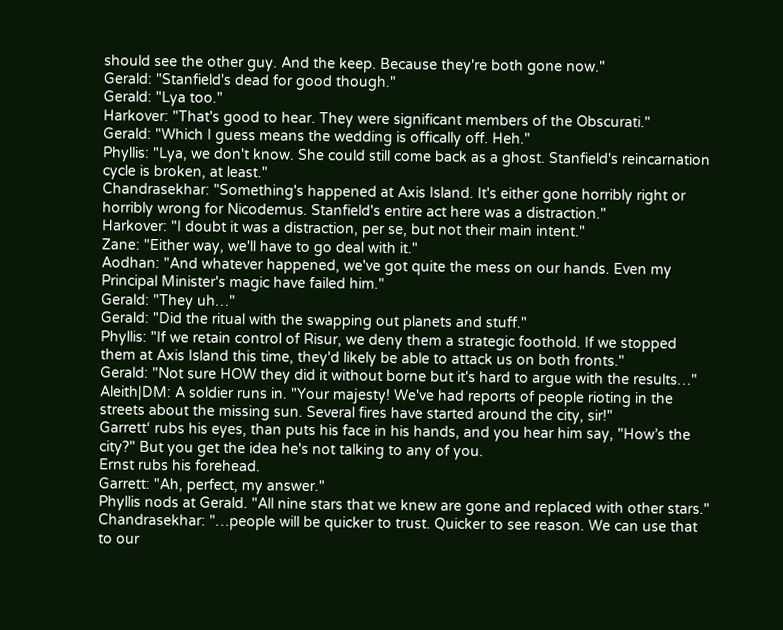should see the other guy. And the keep. Because they're both gone now."
Gerald: "Stanfield's dead for good though."
Gerald: "Lya too."
Harkover: "That's good to hear. They were significant members of the Obscurati."
Gerald: "Which I guess means the wedding is offically off. Heh."
Phyllis: "Lya, we don't know. She could still come back as a ghost. Stanfield's reincarnation cycle is broken, at least."
Chandrasekhar: "Something's happened at Axis Island. It's either gone horribly right or horribly wrong for Nicodemus. Stanfield's entire act here was a distraction."
Harkover: "I doubt it was a distraction, per se, but not their main intent."
Zane: "Either way, we'll have to go deal with it."
Aodhan: "And whatever happened, we've got quite the mess on our hands. Even my Principal Minister's magic have failed him."
Gerald: "They uh…"
Gerald: "Did the ritual with the swapping out planets and stuff."
Phyllis: "If we retain control of Risur, we deny them a strategic foothold. If we stopped them at Axis Island this time, they'd likely be able to attack us on both fronts."
Gerald: "Not sure HOW they did it without borne but it's hard to argue with the results…"
Aleith|DM: A soldier runs in. "Your majesty! We've had reports of people rioting in the streets about the missing sun. Several fires have started around the city, sir!"
Garrett‘ rubs his eyes, than puts his face in his hands, and you hear him say, "How’s the city?" But you get the idea he's not talking to any of you.
Ernst rubs his forehead.
Garrett: "Ah, perfect, my answer."
Phyllis nods at Gerald. "All nine stars that we knew are gone and replaced with other stars."
Chandrasekhar: "…people will be quicker to trust. Quicker to see reason. We can use that to our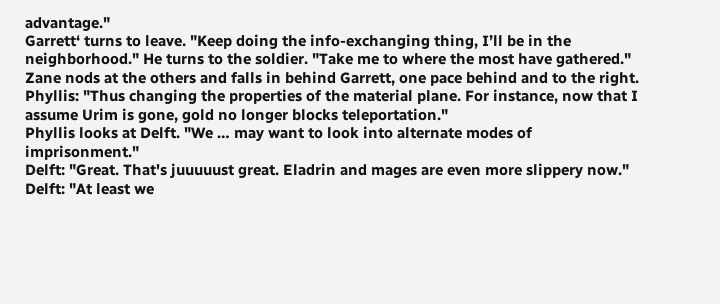advantage."
Garrett‘ turns to leave. "Keep doing the info-exchanging thing, I’ll be in the neighborhood." He turns to the soldier. "Take me to where the most have gathered."
Zane nods at the others and falls in behind Garrett, one pace behind and to the right.
Phyllis: "Thus changing the properties of the material plane. For instance, now that I assume Urim is gone, gold no longer blocks teleportation."
Phyllis looks at Delft. "We … may want to look into alternate modes of imprisonment."
Delft: "Great. That's juuuuust great. Eladrin and mages are even more slippery now."
Delft: "At least we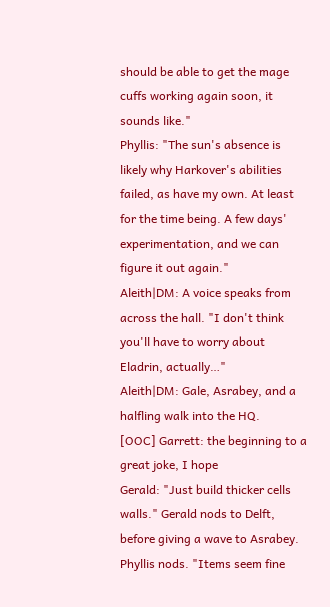should be able to get the mage cuffs working again soon, it sounds like."
Phyllis: "The sun's absence is likely why Harkover's abilities failed, as have my own. At least for the time being. A few days' experimentation, and we can figure it out again."
Aleith|DM: A voice speaks from across the hall. "I don't think you'll have to worry about Eladrin, actually…"
Aleith|DM: Gale, Asrabey, and a halfling walk into the HQ.
[OOC] Garrett: the beginning to a great joke, I hope
Gerald: "Just build thicker cells walls." Gerald nods to Delft, before giving a wave to Asrabey.
Phyllis nods. "Items seem fine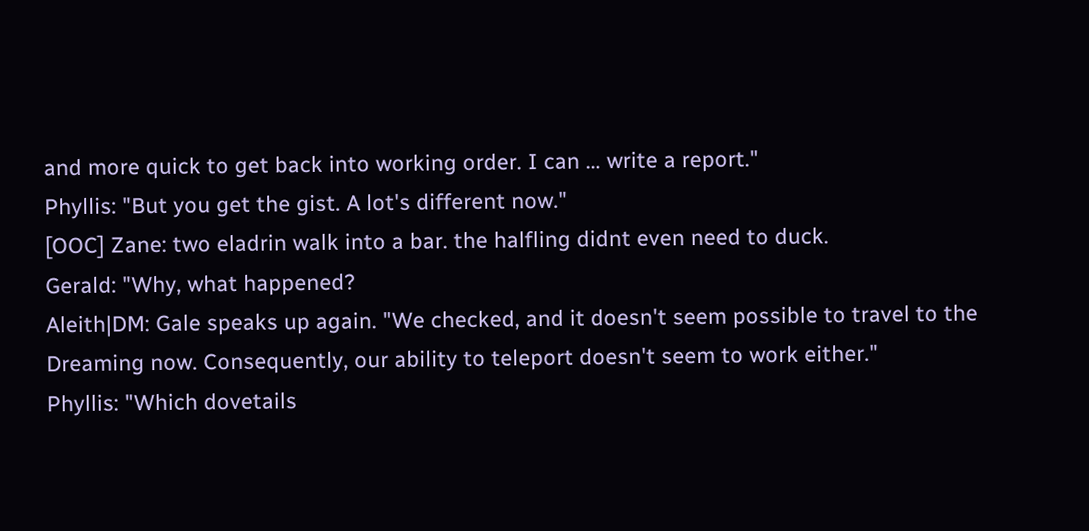and more quick to get back into working order. I can … write a report."
Phyllis: "But you get the gist. A lot's different now."
[OOC] Zane: two eladrin walk into a bar. the halfling didnt even need to duck.
Gerald: "Why, what happened?
Aleith|DM: Gale speaks up again. "We checked, and it doesn't seem possible to travel to the Dreaming now. Consequently, our ability to teleport doesn't seem to work either."
Phyllis: "Which dovetails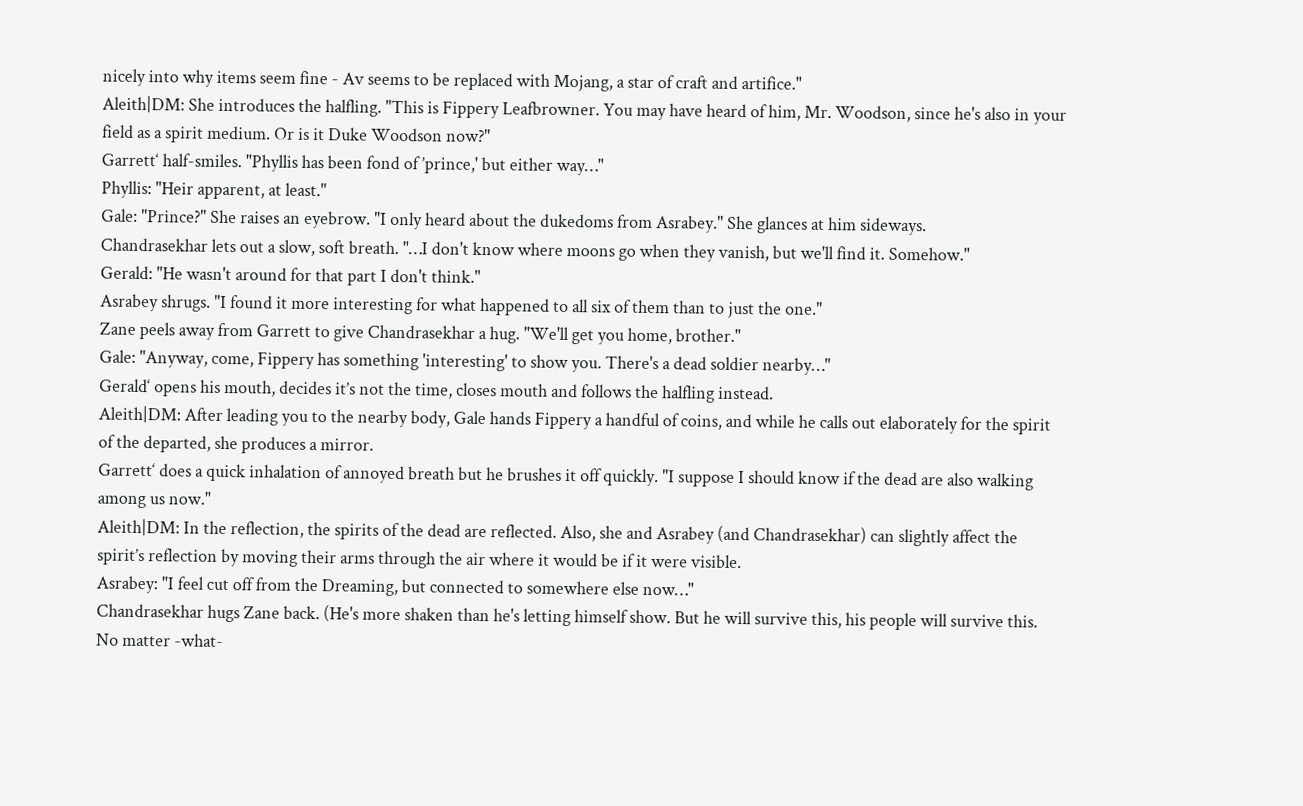nicely into why items seem fine - Av seems to be replaced with Mojang, a star of craft and artifice."
Aleith|DM: She introduces the halfling. "This is Fippery Leafbrowner. You may have heard of him, Mr. Woodson, since he's also in your field as a spirit medium. Or is it Duke Woodson now?"
Garrett‘ half-smiles. "Phyllis has been fond of ’prince,' but either way…"
Phyllis: "Heir apparent, at least."
Gale: "Prince?" She raises an eyebrow. "I only heard about the dukedoms from Asrabey." She glances at him sideways.
Chandrasekhar lets out a slow, soft breath. "…I don't know where moons go when they vanish, but we'll find it. Somehow."
Gerald: "He wasn't around for that part I don't think."
Asrabey shrugs. "I found it more interesting for what happened to all six of them than to just the one."
Zane peels away from Garrett to give Chandrasekhar a hug. "We'll get you home, brother."
Gale: "Anyway, come, Fippery has something 'interesting' to show you. There's a dead soldier nearby…"
Gerald‘ opens his mouth, decides it’s not the time, closes mouth and follows the halfling instead.
Aleith|DM: After leading you to the nearby body, Gale hands Fippery a handful of coins, and while he calls out elaborately for the spirit of the departed, she produces a mirror.
Garrett‘ does a quick inhalation of annoyed breath but he brushes it off quickly. "I suppose I should know if the dead are also walking among us now."
Aleith|DM: In the reflection, the spirits of the dead are reflected. Also, she and Asrabey (and Chandrasekhar) can slightly affect the spirit’s reflection by moving their arms through the air where it would be if it were visible.
Asrabey: "I feel cut off from the Dreaming, but connected to somewhere else now…"
Chandrasekhar hugs Zane back. (He's more shaken than he's letting himself show. But he will survive this, his people will survive this. No matter -what-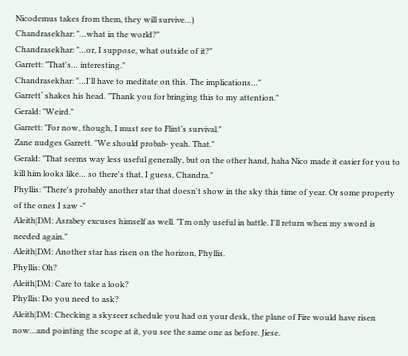Nicodemus takes from them, they will survive…)
Chandrasekhar: "…what in the world?"
Chandrasekhar: "…or, I suppose, what outside of it?"
Garrett: "That's… interesting."
Chandrasekhar: "…I'll have to meditate on this. The implications…"
Garrett‘ shakes his head. "Thank you for bringing this to my attention."
Gerald: "Weird."
Garrett: "For now, though, I must see to Flint’s survival."
Zane nudges Garrett. "We should probab- yeah. That."
Gerald: "That seems way less useful generally, but on the other hand, haha Nico made it easier for you to kill him looks like… so there's that, I guess, Chandra."
Phyllis: "There's probably another star that doesn't show in the sky this time of year. Or some property of the ones I saw -"
Aleith|DM: Asrabey excuses himself as well. "I'm only useful in battle. I'll return when my sword is needed again."
Aleith|DM: Another star has risen on the horizon, Phyllis.
Phyllis: Oh?
Aleith|DM: Care to take a look?
Phyllis: Do you need to ask?
Aleith|DM: Checking a skyseer schedule you had on your desk, the plane of Fire would have risen now…and pointing the scope at it, you see the same one as before. Jiese.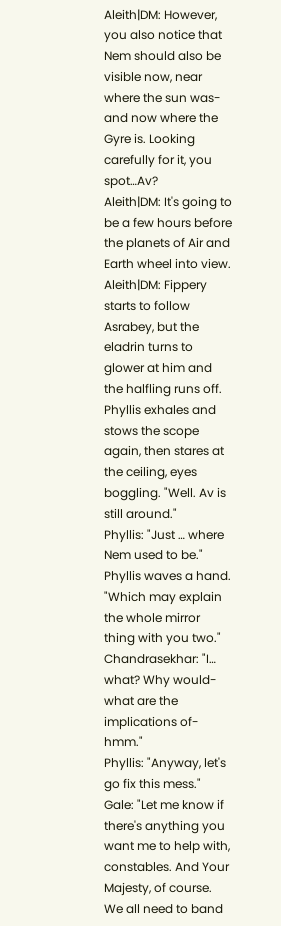Aleith|DM: However, you also notice that Nem should also be visible now, near where the sun was-and now where the Gyre is. Looking carefully for it, you spot…Av?
Aleith|DM: It's going to be a few hours before the planets of Air and Earth wheel into view.
Aleith|DM: Fippery starts to follow Asrabey, but the eladrin turns to glower at him and the halfling runs off.
Phyllis exhales and stows the scope again, then stares at the ceiling, eyes boggling. "Well. Av is still around."
Phyllis: "Just … where Nem used to be."
Phyllis waves a hand. "Which may explain the whole mirror thing with you two."
Chandrasekhar: "I… what? Why would- what are the implications of- hmm."
Phyllis: "Anyway, let's go fix this mess."
Gale: "Let me know if there's anything you want me to help with, constables. And Your Majesty, of course. We all need to band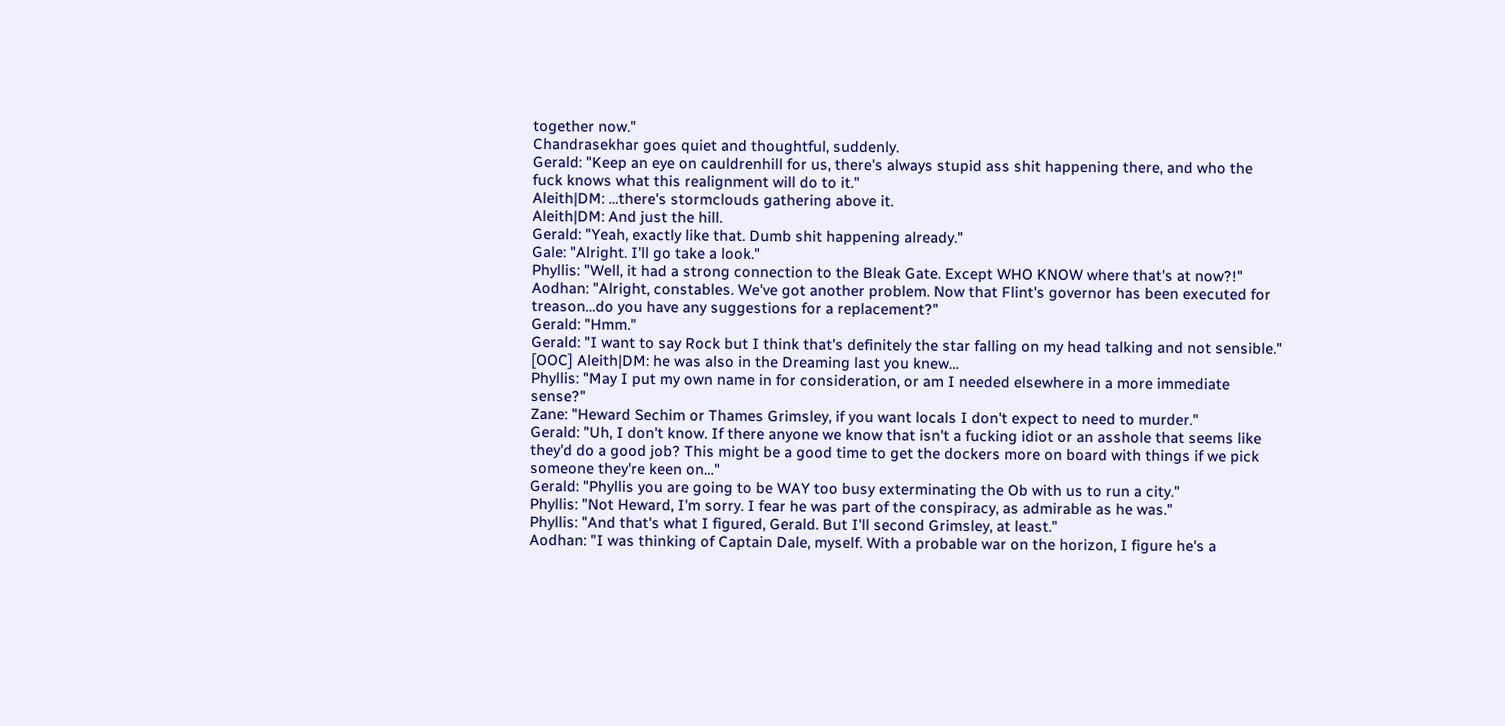together now."
Chandrasekhar goes quiet and thoughtful, suddenly.
Gerald: "Keep an eye on cauldrenhill for us, there's always stupid ass shit happening there, and who the fuck knows what this realignment will do to it."
Aleith|DM: …there's stormclouds gathering above it.
Aleith|DM: And just the hill.
Gerald: "Yeah, exactly like that. Dumb shit happening already."
Gale: "Alright. I'll go take a look."
Phyllis: "Well, it had a strong connection to the Bleak Gate. Except WHO KNOW where that's at now?!"
Aodhan: "Alright, constables. We've got another problem. Now that Flint's governor has been executed for treason…do you have any suggestions for a replacement?"
Gerald: "Hmm."
Gerald: "I want to say Rock but I think that's definitely the star falling on my head talking and not sensible."
[OOC] Aleith|DM: he was also in the Dreaming last you knew…
Phyllis: "May I put my own name in for consideration, or am I needed elsewhere in a more immediate sense?"
Zane: "Heward Sechim or Thames Grimsley, if you want locals I don't expect to need to murder."
Gerald: "Uh, I don't know. If there anyone we know that isn't a fucking idiot or an asshole that seems like they'd do a good job? This might be a good time to get the dockers more on board with things if we pick someone they're keen on…"
Gerald: "Phyllis you are going to be WAY too busy exterminating the Ob with us to run a city."
Phyllis: "Not Heward, I'm sorry. I fear he was part of the conspiracy, as admirable as he was."
Phyllis: "And that's what I figured, Gerald. But I'll second Grimsley, at least."
Aodhan: "I was thinking of Captain Dale, myself. With a probable war on the horizon, I figure he's a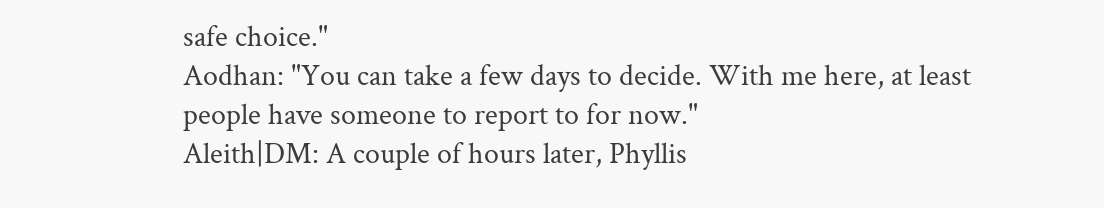safe choice."
Aodhan: "You can take a few days to decide. With me here, at least people have someone to report to for now."
Aleith|DM: A couple of hours later, Phyllis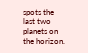spots the last two planets on the horizon.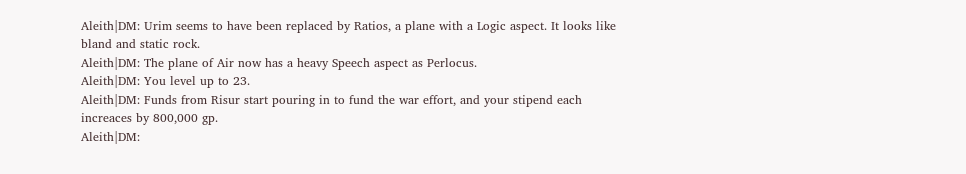Aleith|DM: Urim seems to have been replaced by Ratios, a plane with a Logic aspect. It looks like bland and static rock.
Aleith|DM: The plane of Air now has a heavy Speech aspect as Perlocus.
Aleith|DM: You level up to 23.
Aleith|DM: Funds from Risur start pouring in to fund the war effort, and your stipend each increaces by 800,000 gp.
Aleith|DM: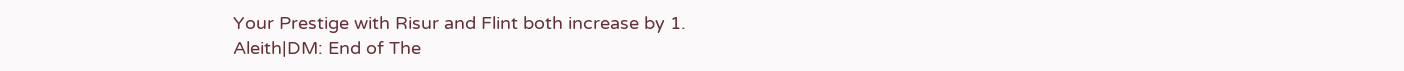Your Prestige with Risur and Flint both increase by 1.
Aleith|DM: End of The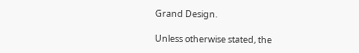Grand Design.

Unless otherwise stated, the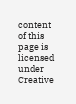content of this page is licensed under Creative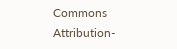Commons Attribution-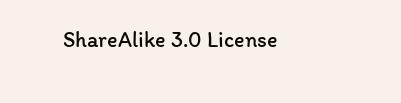ShareAlike 3.0 License